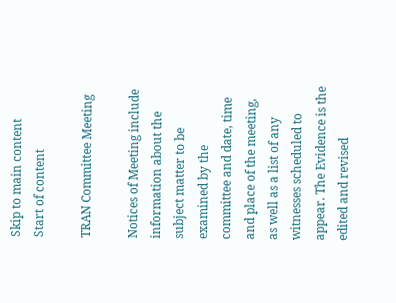Skip to main content
Start of content

TRAN Committee Meeting

Notices of Meeting include information about the subject matter to be examined by the committee and date, time and place of the meeting, as well as a list of any witnesses scheduled to appear. The Evidence is the edited and revised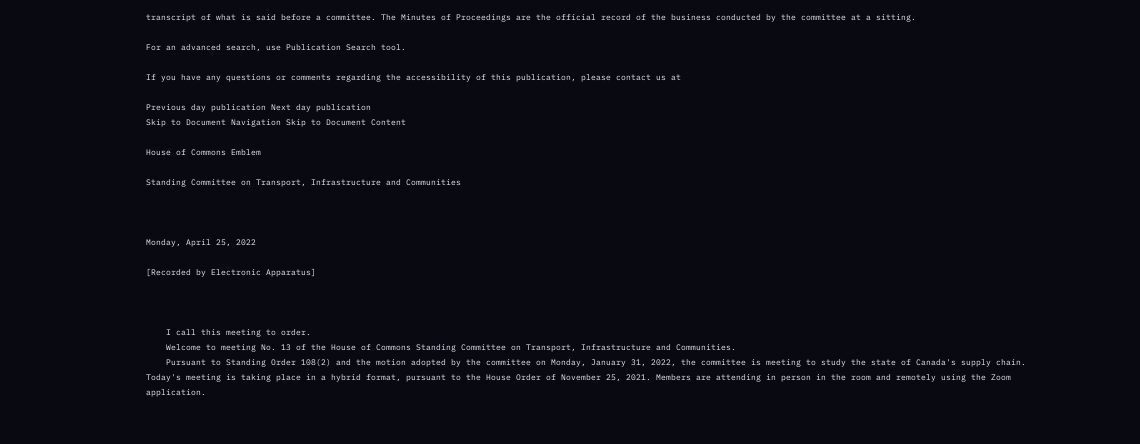transcript of what is said before a committee. The Minutes of Proceedings are the official record of the business conducted by the committee at a sitting.

For an advanced search, use Publication Search tool.

If you have any questions or comments regarding the accessibility of this publication, please contact us at

Previous day publication Next day publication
Skip to Document Navigation Skip to Document Content

House of Commons Emblem

Standing Committee on Transport, Infrastructure and Communities



Monday, April 25, 2022

[Recorded by Electronic Apparatus]



    I call this meeting to order.
    Welcome to meeting No. 13 of the House of Commons Standing Committee on Transport, Infrastructure and Communities.
    Pursuant to Standing Order 108(2) and the motion adopted by the committee on Monday, January 31, 2022, the committee is meeting to study the state of Canada's supply chain. Today's meeting is taking place in a hybrid format, pursuant to the House Order of November 25, 2021. Members are attending in person in the room and remotely using the Zoom application.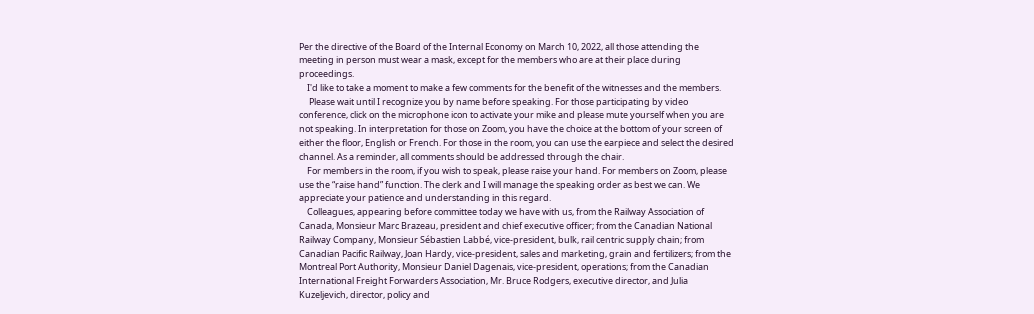Per the directive of the Board of the Internal Economy on March 10, 2022, all those attending the meeting in person must wear a mask, except for the members who are at their place during proceedings.
    I'd like to take a moment to make a few comments for the benefit of the witnesses and the members.
     Please wait until I recognize you by name before speaking. For those participating by video conference, click on the microphone icon to activate your mike and please mute yourself when you are not speaking. In interpretation for those on Zoom, you have the choice at the bottom of your screen of either the floor, English or French. For those in the room, you can use the earpiece and select the desired channel. As a reminder, all comments should be addressed through the chair.
    For members in the room, if you wish to speak, please raise your hand. For members on Zoom, please use the “raise hand” function. The clerk and I will manage the speaking order as best we can. We appreciate your patience and understanding in this regard.
    Colleagues, appearing before committee today we have with us, from the Railway Association of Canada, Monsieur Marc Brazeau, president and chief executive officer; from the Canadian National Railway Company, Monsieur Sébastien Labbé, vice-president, bulk, rail centric supply chain; from Canadian Pacific Railway, Joan Hardy, vice-president, sales and marketing, grain and fertilizers; from the Montreal Port Authority, Monsieur Daniel Dagenais, vice-president, operations; from the Canadian International Freight Forwarders Association, Mr. Bruce Rodgers, executive director, and Julia Kuzeljevich, director, policy and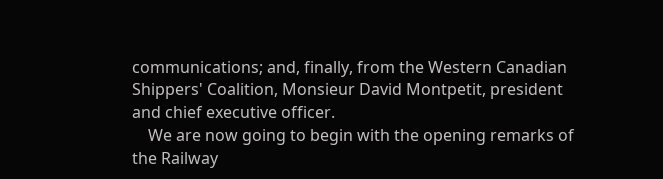communications; and, finally, from the Western Canadian Shippers' Coalition, Monsieur David Montpetit, president and chief executive officer.
    We are now going to begin with the opening remarks of the Railway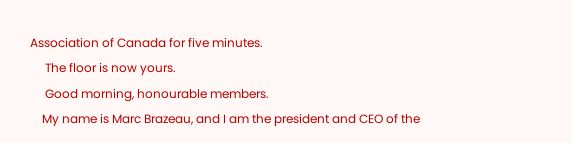Association of Canada for five minutes.
     The floor is now yours.
     Good morning, honourable members.
    My name is Marc Brazeau, and I am the president and CEO of the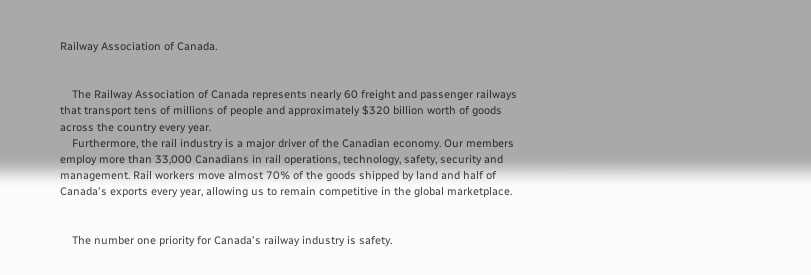Railway Association of Canada.


    The Railway Association of Canada represents nearly 60 freight and passenger railways that transport tens of millions of people and approximately $320 billion worth of goods across the country every year.
    Furthermore, the rail industry is a major driver of the Canadian economy. Our members employ more than 33,000 Canadians in rail operations, technology, safety, security and management. Rail workers move almost 70% of the goods shipped by land and half of Canada's exports every year, allowing us to remain competitive in the global marketplace.


    The number one priority for Canada's railway industry is safety.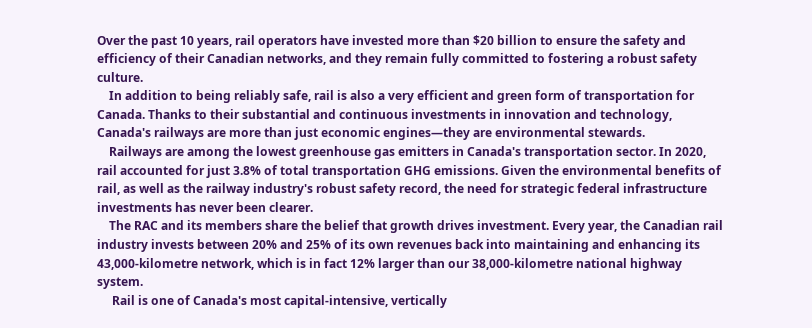Over the past 10 years, rail operators have invested more than $20 billion to ensure the safety and efficiency of their Canadian networks, and they remain fully committed to fostering a robust safety culture.
    In addition to being reliably safe, rail is also a very efficient and green form of transportation for Canada. Thanks to their substantial and continuous investments in innovation and technology, Canada's railways are more than just economic engines—they are environmental stewards.
    Railways are among the lowest greenhouse gas emitters in Canada's transportation sector. In 2020, rail accounted for just 3.8% of total transportation GHG emissions. Given the environmental benefits of rail, as well as the railway industry's robust safety record, the need for strategic federal infrastructure investments has never been clearer.
    The RAC and its members share the belief that growth drives investment. Every year, the Canadian rail industry invests between 20% and 25% of its own revenues back into maintaining and enhancing its 43,000-kilometre network, which is in fact 12% larger than our 38,000-kilometre national highway system.
     Rail is one of Canada's most capital-intensive, vertically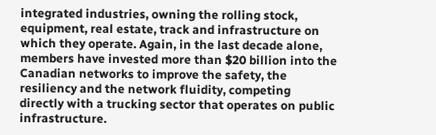integrated industries, owning the rolling stock, equipment, real estate, track and infrastructure on which they operate. Again, in the last decade alone, members have invested more than $20 billion into the Canadian networks to improve the safety, the resiliency and the network fluidity, competing directly with a trucking sector that operates on public infrastructure.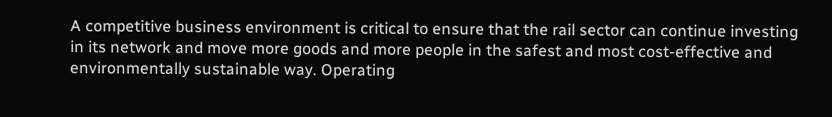A competitive business environment is critical to ensure that the rail sector can continue investing in its network and move more goods and more people in the safest and most cost-effective and environmentally sustainable way. Operating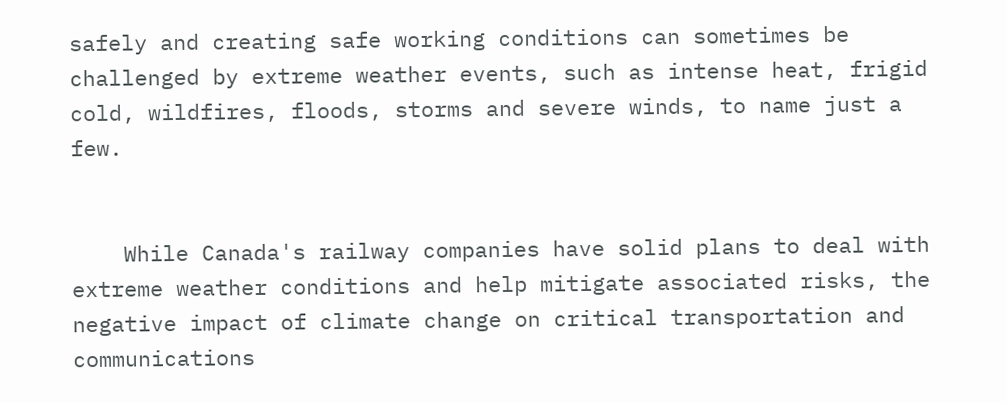safely and creating safe working conditions can sometimes be challenged by extreme weather events, such as intense heat, frigid cold, wildfires, floods, storms and severe winds, to name just a few.


    While Canada's railway companies have solid plans to deal with extreme weather conditions and help mitigate associated risks, the negative impact of climate change on critical transportation and communications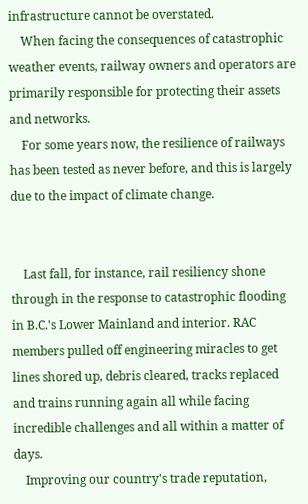infrastructure cannot be overstated.
    When facing the consequences of catastrophic weather events, railway owners and operators are primarily responsible for protecting their assets and networks.
    For some years now, the resilience of railways has been tested as never before, and this is largely due to the impact of climate change.


    Last fall, for instance, rail resiliency shone through in the response to catastrophic flooding in B.C.'s Lower Mainland and interior. RAC members pulled off engineering miracles to get lines shored up, debris cleared, tracks replaced and trains running again all while facing incredible challenges and all within a matter of days.
    Improving our country's trade reputation,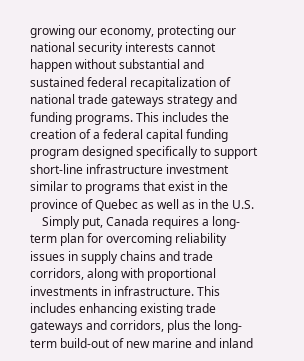growing our economy, protecting our national security interests cannot happen without substantial and sustained federal recapitalization of national trade gateways strategy and funding programs. This includes the creation of a federal capital funding program designed specifically to support short-line infrastructure investment similar to programs that exist in the province of Quebec as well as in the U.S.
    Simply put, Canada requires a long-term plan for overcoming reliability issues in supply chains and trade corridors, along with proportional investments in infrastructure. This includes enhancing existing trade gateways and corridors, plus the long-term build-out of new marine and inland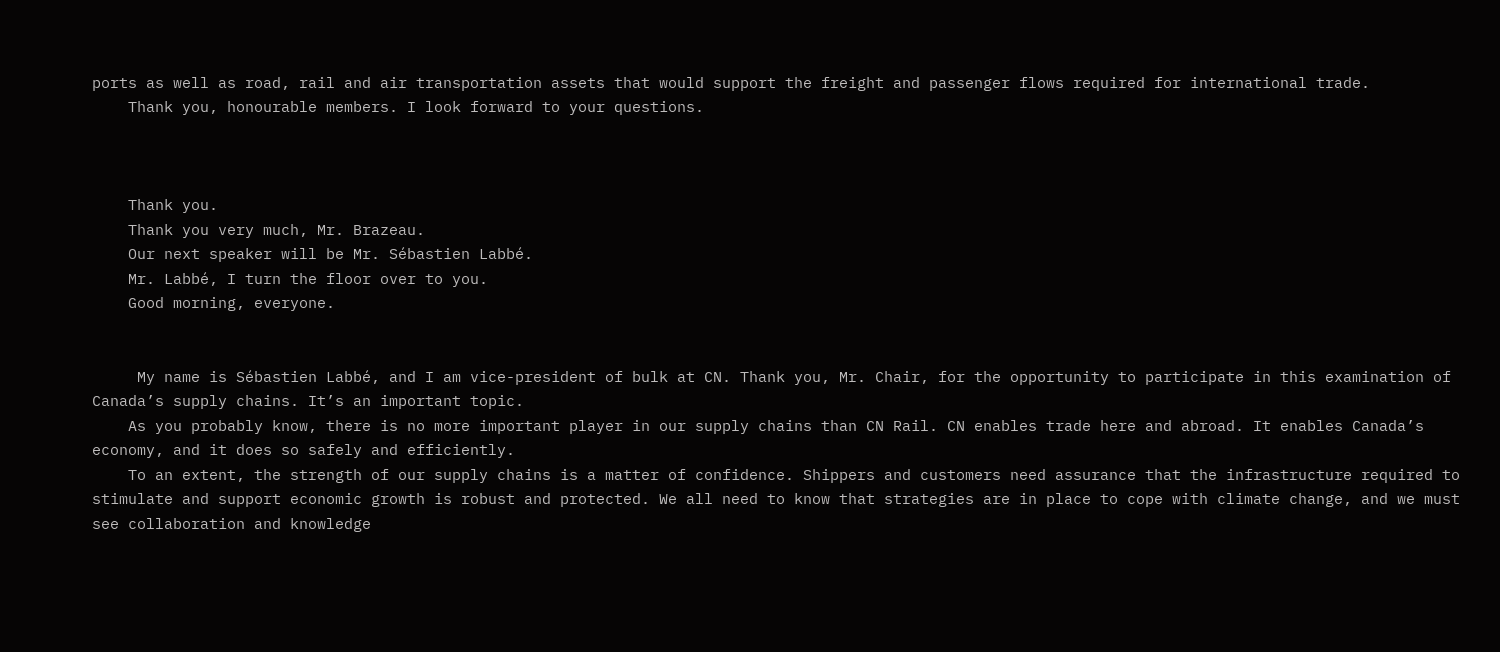ports as well as road, rail and air transportation assets that would support the freight and passenger flows required for international trade.
    Thank you, honourable members. I look forward to your questions.



    Thank you.
    Thank you very much, Mr. Brazeau.
    Our next speaker will be Mr. Sébastien Labbé.
    Mr. Labbé, I turn the floor over to you.
    Good morning, everyone.


     My name is Sébastien Labbé, and I am vice-president of bulk at CN. Thank you, Mr. Chair, for the opportunity to participate in this examination of Canada’s supply chains. It’s an important topic.
    As you probably know, there is no more important player in our supply chains than CN Rail. CN enables trade here and abroad. It enables Canada’s economy, and it does so safely and efficiently.
    To an extent, the strength of our supply chains is a matter of confidence. Shippers and customers need assurance that the infrastructure required to stimulate and support economic growth is robust and protected. We all need to know that strategies are in place to cope with climate change, and we must see collaboration and knowledge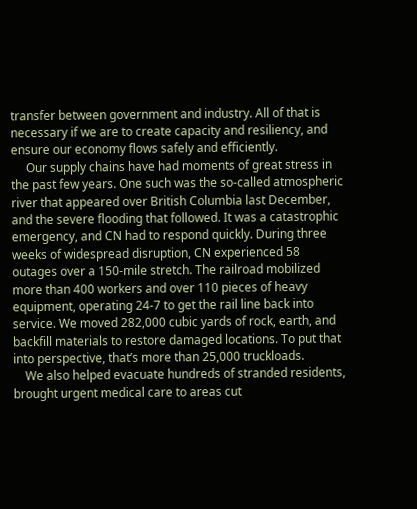transfer between government and industry. All of that is necessary if we are to create capacity and resiliency, and ensure our economy flows safely and efficiently.
     Our supply chains have had moments of great stress in the past few years. One such was the so-called atmospheric river that appeared over British Columbia last December, and the severe flooding that followed. It was a catastrophic emergency, and CN had to respond quickly. During three weeks of widespread disruption, CN experienced 58 outages over a 150-mile stretch. The railroad mobilized more than 400 workers and over 110 pieces of heavy equipment, operating 24-7 to get the rail line back into service. We moved 282,000 cubic yards of rock, earth, and backfill materials to restore damaged locations. To put that into perspective, that’s more than 25,000 truckloads.
    We also helped evacuate hundreds of stranded residents, brought urgent medical care to areas cut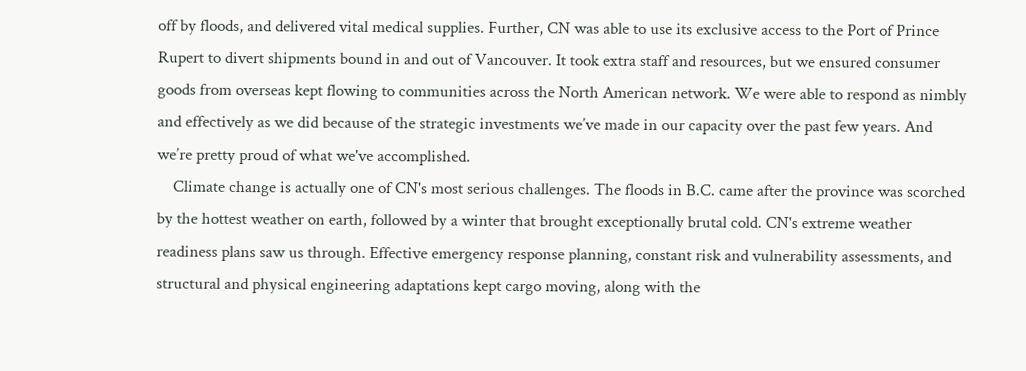off by floods, and delivered vital medical supplies. Further, CN was able to use its exclusive access to the Port of Prince Rupert to divert shipments bound in and out of Vancouver. It took extra staff and resources, but we ensured consumer goods from overseas kept flowing to communities across the North American network. We were able to respond as nimbly and effectively as we did because of the strategic investments we’ve made in our capacity over the past few years. And we’re pretty proud of what we've accomplished.
    Climate change is actually one of CN's most serious challenges. The floods in B.C. came after the province was scorched by the hottest weather on earth, followed by a winter that brought exceptionally brutal cold. CN's extreme weather readiness plans saw us through. Effective emergency response planning, constant risk and vulnerability assessments, and structural and physical engineering adaptations kept cargo moving, along with the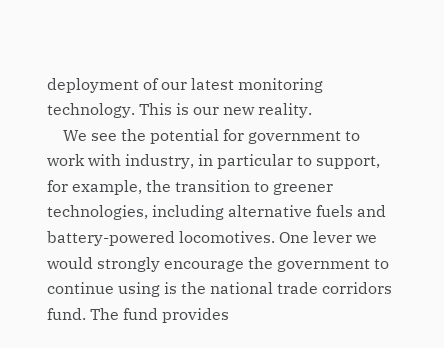deployment of our latest monitoring technology. This is our new reality.
    We see the potential for government to work with industry, in particular to support, for example, the transition to greener technologies, including alternative fuels and battery-powered locomotives. One lever we would strongly encourage the government to continue using is the national trade corridors fund. The fund provides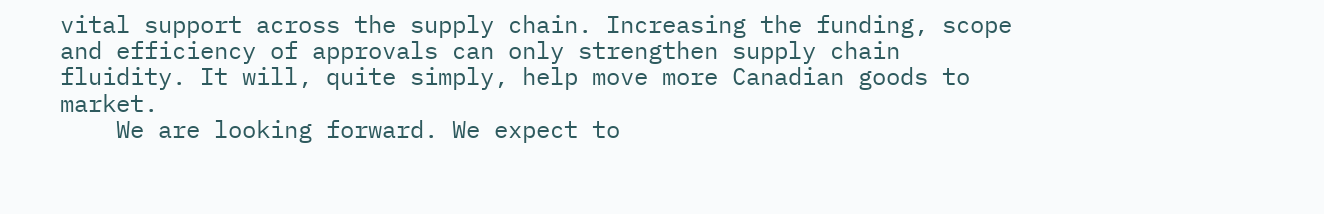vital support across the supply chain. Increasing the funding, scope and efficiency of approvals can only strengthen supply chain fluidity. It will, quite simply, help move more Canadian goods to market.
    We are looking forward. We expect to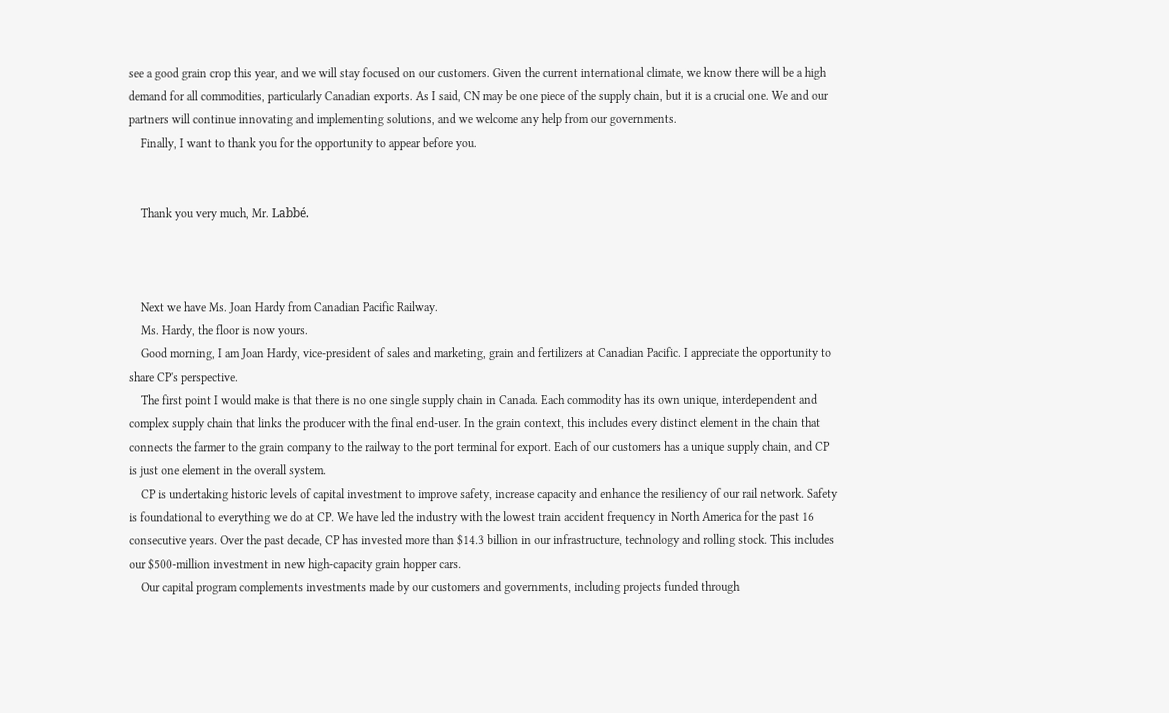see a good grain crop this year, and we will stay focused on our customers. Given the current international climate, we know there will be a high demand for all commodities, particularly Canadian exports. As I said, CN may be one piece of the supply chain, but it is a crucial one. We and our partners will continue innovating and implementing solutions, and we welcome any help from our governments.
    Finally, I want to thank you for the opportunity to appear before you.


    Thank you very much, Mr. Labbé.



    Next we have Ms. Joan Hardy from Canadian Pacific Railway.
    Ms. Hardy, the floor is now yours.
    Good morning, I am Joan Hardy, vice-president of sales and marketing, grain and fertilizers at Canadian Pacific. I appreciate the opportunity to share CP's perspective.
    The first point I would make is that there is no one single supply chain in Canada. Each commodity has its own unique, interdependent and complex supply chain that links the producer with the final end-user. In the grain context, this includes every distinct element in the chain that connects the farmer to the grain company to the railway to the port terminal for export. Each of our customers has a unique supply chain, and CP is just one element in the overall system.
    CP is undertaking historic levels of capital investment to improve safety, increase capacity and enhance the resiliency of our rail network. Safety is foundational to everything we do at CP. We have led the industry with the lowest train accident frequency in North America for the past 16 consecutive years. Over the past decade, CP has invested more than $14.3 billion in our infrastructure, technology and rolling stock. This includes our $500-million investment in new high-capacity grain hopper cars.
    Our capital program complements investments made by our customers and governments, including projects funded through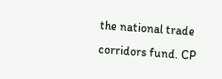the national trade corridors fund. CP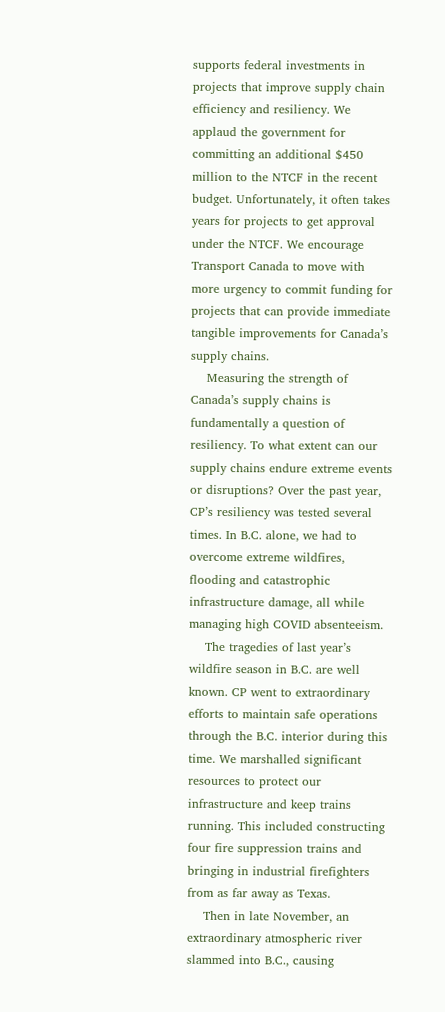supports federal investments in projects that improve supply chain efficiency and resiliency. We applaud the government for committing an additional $450 million to the NTCF in the recent budget. Unfortunately, it often takes years for projects to get approval under the NTCF. We encourage Transport Canada to move with more urgency to commit funding for projects that can provide immediate tangible improvements for Canada’s supply chains.
    Measuring the strength of Canada’s supply chains is fundamentally a question of resiliency. To what extent can our supply chains endure extreme events or disruptions? Over the past year, CP’s resiliency was tested several times. In B.C. alone, we had to overcome extreme wildfires, flooding and catastrophic infrastructure damage, all while managing high COVID absenteeism.
    The tragedies of last year’s wildfire season in B.C. are well known. CP went to extraordinary efforts to maintain safe operations through the B.C. interior during this time. We marshalled significant resources to protect our infrastructure and keep trains running. This included constructing four fire suppression trains and bringing in industrial firefighters from as far away as Texas.
    Then in late November, an extraordinary atmospheric river slammed into B.C., causing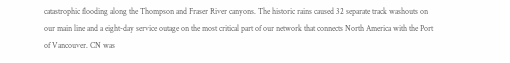catastrophic flooding along the Thompson and Fraser River canyons. The historic rains caused 32 separate track washouts on our main line and a eight-day service outage on the most critical part of our network that connects North America with the Port of Vancouver. CN was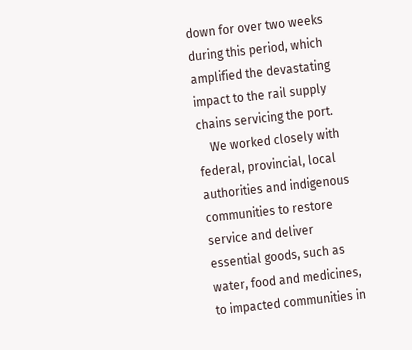down for over two weeks during this period, which amplified the devastating impact to the rail supply chains servicing the port.
    We worked closely with federal, provincial, local authorities and indigenous communities to restore service and deliver essential goods, such as water, food and medicines, to impacted communities in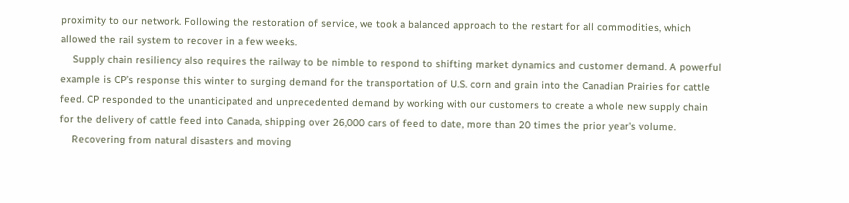proximity to our network. Following the restoration of service, we took a balanced approach to the restart for all commodities, which allowed the rail system to recover in a few weeks.
    Supply chain resiliency also requires the railway to be nimble to respond to shifting market dynamics and customer demand. A powerful example is CP’s response this winter to surging demand for the transportation of U.S. corn and grain into the Canadian Prairies for cattle feed. CP responded to the unanticipated and unprecedented demand by working with our customers to create a whole new supply chain for the delivery of cattle feed into Canada, shipping over 26,000 cars of feed to date, more than 20 times the prior year's volume.
    Recovering from natural disasters and moving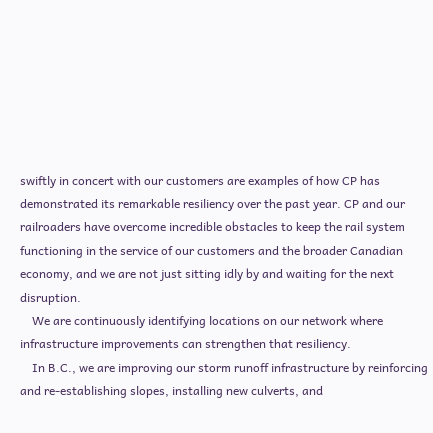swiftly in concert with our customers are examples of how CP has demonstrated its remarkable resiliency over the past year. CP and our railroaders have overcome incredible obstacles to keep the rail system functioning in the service of our customers and the broader Canadian economy, and we are not just sitting idly by and waiting for the next disruption.
    We are continuously identifying locations on our network where infrastructure improvements can strengthen that resiliency.
    In B.C., we are improving our storm runoff infrastructure by reinforcing and re-establishing slopes, installing new culverts, and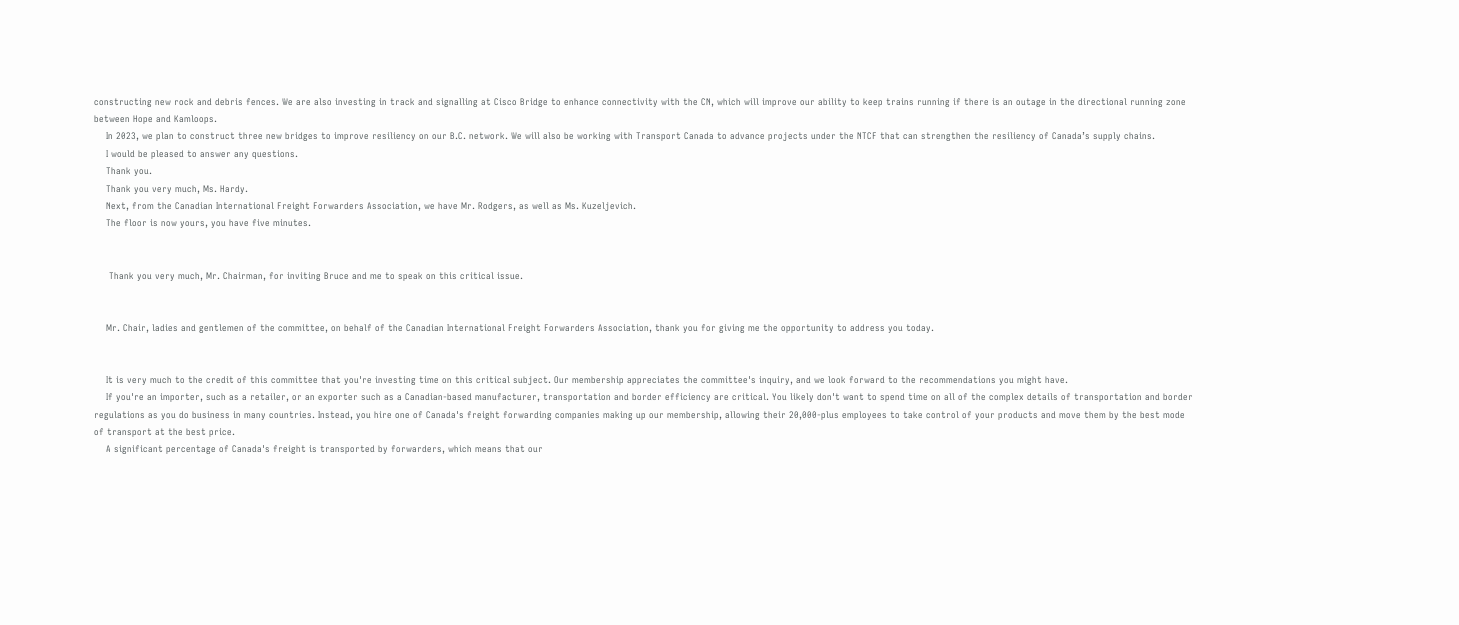constructing new rock and debris fences. We are also investing in track and signalling at Cisco Bridge to enhance connectivity with the CN, which will improve our ability to keep trains running if there is an outage in the directional running zone between Hope and Kamloops.
    In 2023, we plan to construct three new bridges to improve resiliency on our B.C. network. We will also be working with Transport Canada to advance projects under the NTCF that can strengthen the resiliency of Canada’s supply chains.
    I would be pleased to answer any questions.
    Thank you.
    Thank you very much, Ms. Hardy.
    Next, from the Canadian International Freight Forwarders Association, we have Mr. Rodgers, as well as Ms. Kuzeljevich.
    The floor is now yours, you have five minutes.


     Thank you very much, Mr. Chairman, for inviting Bruce and me to speak on this critical issue.


    Mr. Chair, ladies and gentlemen of the committee, on behalf of the Canadian International Freight Forwarders Association, thank you for giving me the opportunity to address you today.


    It is very much to the credit of this committee that you're investing time on this critical subject. Our membership appreciates the committee's inquiry, and we look forward to the recommendations you might have.
    If you're an importer, such as a retailer, or an exporter such as a Canadian-based manufacturer, transportation and border efficiency are critical. You likely don't want to spend time on all of the complex details of transportation and border regulations as you do business in many countries. Instead, you hire one of Canada's freight forwarding companies making up our membership, allowing their 20,000-plus employees to take control of your products and move them by the best mode of transport at the best price.
    A significant percentage of Canada's freight is transported by forwarders, which means that our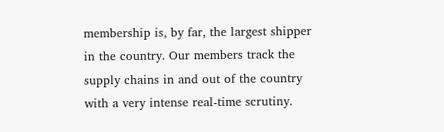membership is, by far, the largest shipper in the country. Our members track the supply chains in and out of the country with a very intense real-time scrutiny.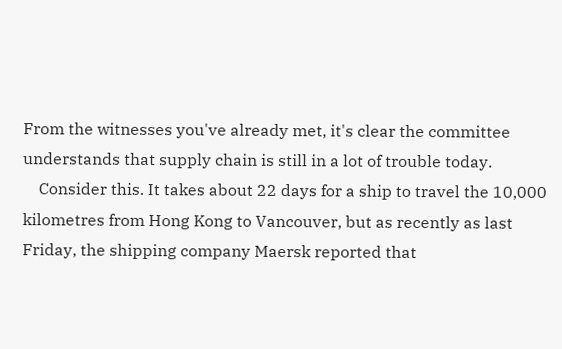From the witnesses you've already met, it's clear the committee understands that supply chain is still in a lot of trouble today.
    Consider this. It takes about 22 days for a ship to travel the 10,000 kilometres from Hong Kong to Vancouver, but as recently as last Friday, the shipping company Maersk reported that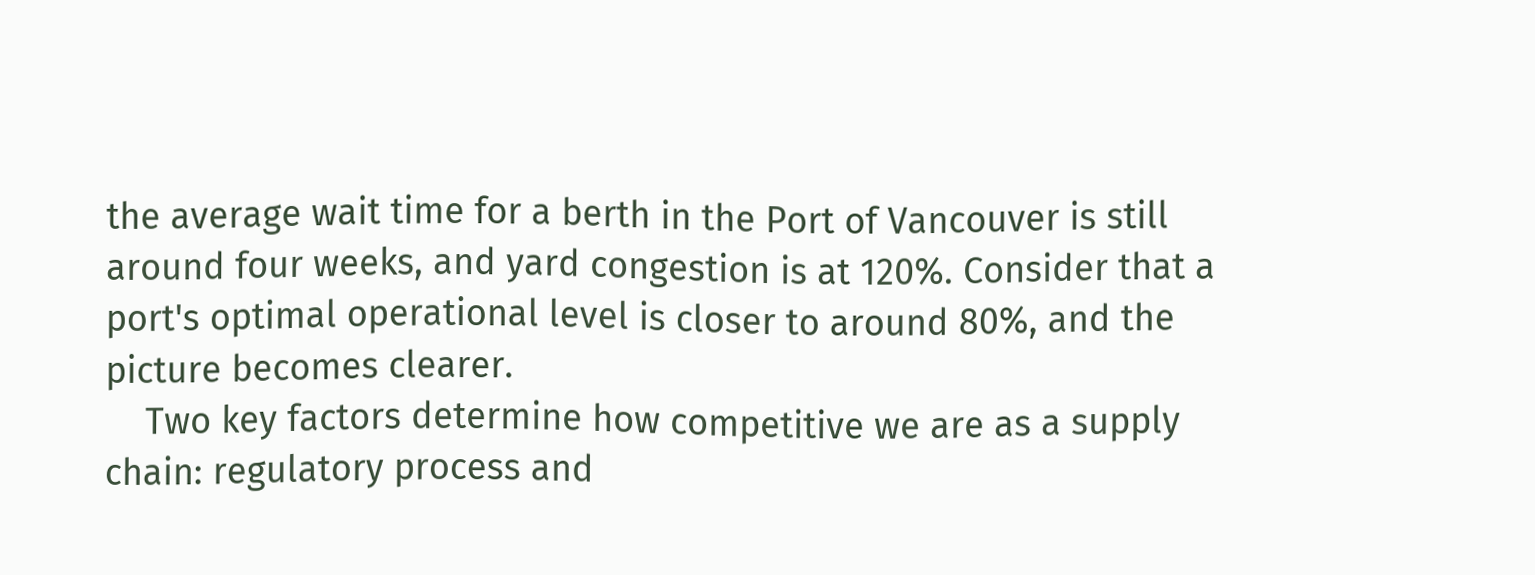the average wait time for a berth in the Port of Vancouver is still around four weeks, and yard congestion is at 120%. Consider that a port's optimal operational level is closer to around 80%, and the picture becomes clearer.
    Two key factors determine how competitive we are as a supply chain: regulatory process and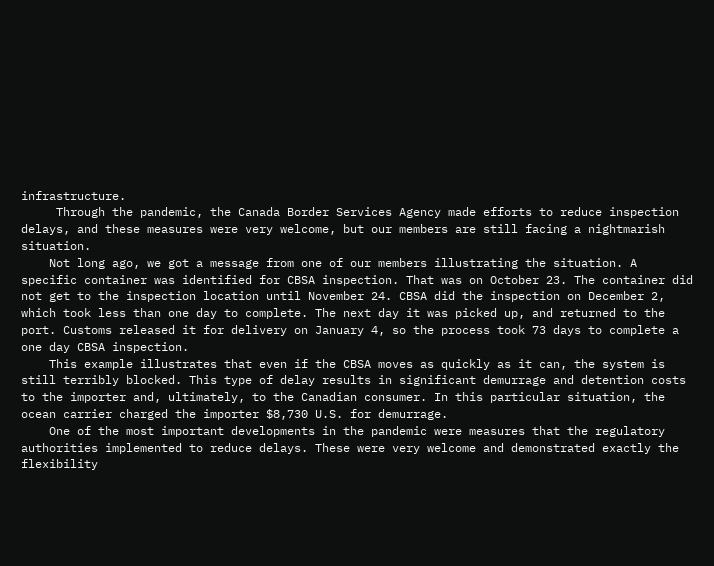infrastructure.
     Through the pandemic, the Canada Border Services Agency made efforts to reduce inspection delays, and these measures were very welcome, but our members are still facing a nightmarish situation.
    Not long ago, we got a message from one of our members illustrating the situation. A specific container was identified for CBSA inspection. That was on October 23. The container did not get to the inspection location until November 24. CBSA did the inspection on December 2, which took less than one day to complete. The next day it was picked up, and returned to the port. Customs released it for delivery on January 4, so the process took 73 days to complete a one day CBSA inspection.
    This example illustrates that even if the CBSA moves as quickly as it can, the system is still terribly blocked. This type of delay results in significant demurrage and detention costs to the importer and, ultimately, to the Canadian consumer. In this particular situation, the ocean carrier charged the importer $8,730 U.S. for demurrage.
    One of the most important developments in the pandemic were measures that the regulatory authorities implemented to reduce delays. These were very welcome and demonstrated exactly the flexibility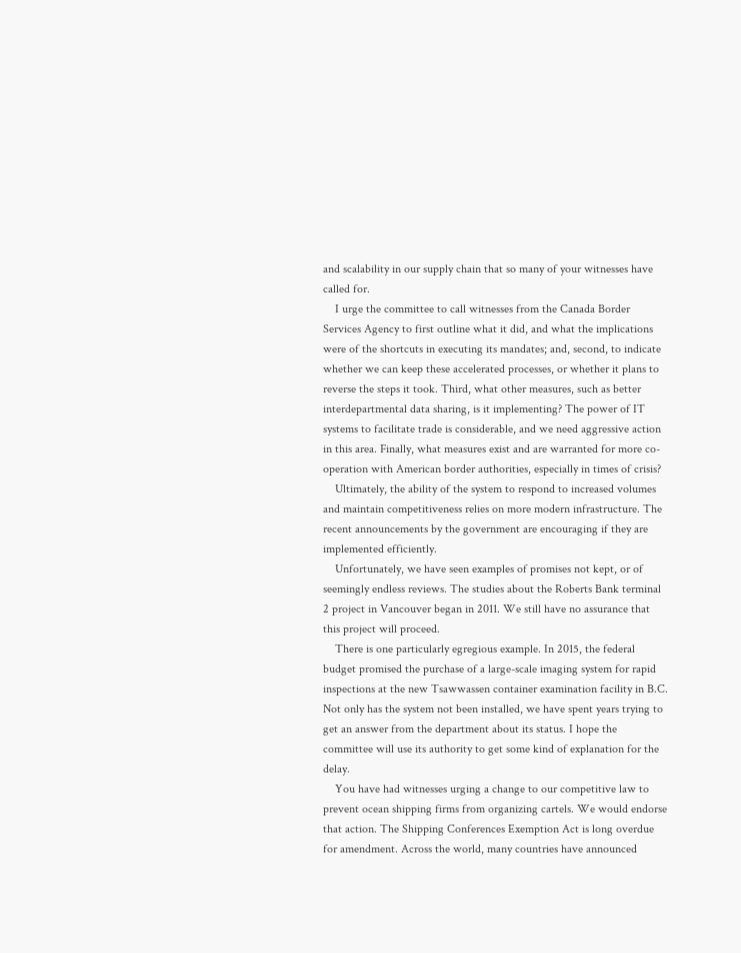and scalability in our supply chain that so many of your witnesses have called for.
    I urge the committee to call witnesses from the Canada Border Services Agency to first outline what it did, and what the implications were of the shortcuts in executing its mandates; and, second, to indicate whether we can keep these accelerated processes, or whether it plans to reverse the steps it took. Third, what other measures, such as better interdepartmental data sharing, is it implementing? The power of IT systems to facilitate trade is considerable, and we need aggressive action in this area. Finally, what measures exist and are warranted for more co-operation with American border authorities, especially in times of crisis?
    Ultimately, the ability of the system to respond to increased volumes and maintain competitiveness relies on more modern infrastructure. The recent announcements by the government are encouraging if they are implemented efficiently.
    Unfortunately, we have seen examples of promises not kept, or of seemingly endless reviews. The studies about the Roberts Bank terminal 2 project in Vancouver began in 2011. We still have no assurance that this project will proceed.
    There is one particularly egregious example. In 2015, the federal budget promised the purchase of a large-scale imaging system for rapid inspections at the new Tsawwassen container examination facility in B.C. Not only has the system not been installed, we have spent years trying to get an answer from the department about its status. I hope the committee will use its authority to get some kind of explanation for the delay.
    You have had witnesses urging a change to our competitive law to prevent ocean shipping firms from organizing cartels. We would endorse that action. The Shipping Conferences Exemption Act is long overdue for amendment. Across the world, many countries have announced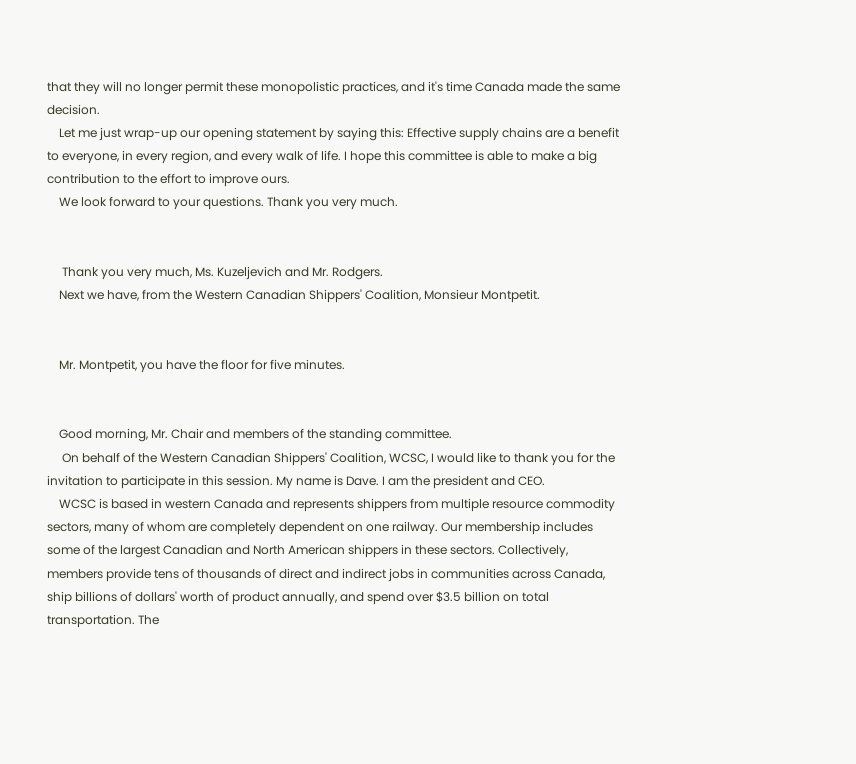that they will no longer permit these monopolistic practices, and it's time Canada made the same decision.
    Let me just wrap-up our opening statement by saying this: Effective supply chains are a benefit to everyone, in every region, and every walk of life. I hope this committee is able to make a big contribution to the effort to improve ours.
    We look forward to your questions. Thank you very much.


     Thank you very much, Ms. Kuzeljevich and Mr. Rodgers.
    Next we have, from the Western Canadian Shippers' Coalition, Monsieur Montpetit.


    Mr. Montpetit, you have the floor for five minutes.


    Good morning, Mr. Chair and members of the standing committee.
     On behalf of the Western Canadian Shippers' Coalition, WCSC, I would like to thank you for the invitation to participate in this session. My name is Dave. I am the president and CEO.
    WCSC is based in western Canada and represents shippers from multiple resource commodity sectors, many of whom are completely dependent on one railway. Our membership includes some of the largest Canadian and North American shippers in these sectors. Collectively, members provide tens of thousands of direct and indirect jobs in communities across Canada, ship billions of dollars' worth of product annually, and spend over $3.5 billion on total transportation. The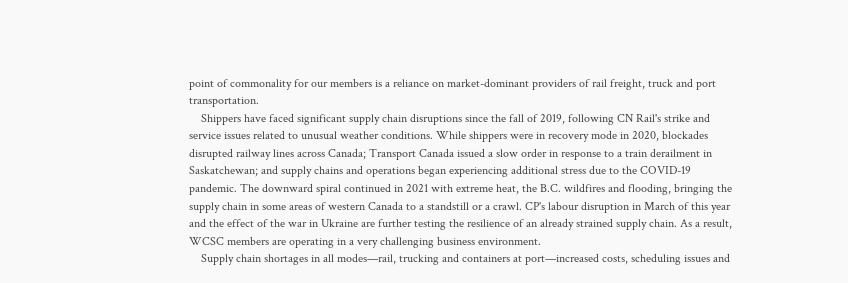point of commonality for our members is a reliance on market-dominant providers of rail freight, truck and port transportation.
    Shippers have faced significant supply chain disruptions since the fall of 2019, following CN Rail's strike and service issues related to unusual weather conditions. While shippers were in recovery mode in 2020, blockades disrupted railway lines across Canada; Transport Canada issued a slow order in response to a train derailment in Saskatchewan; and supply chains and operations began experiencing additional stress due to the COVID-19 pandemic. The downward spiral continued in 2021 with extreme heat, the B.C. wildfires and flooding, bringing the supply chain in some areas of western Canada to a standstill or a crawl. CP's labour disruption in March of this year and the effect of the war in Ukraine are further testing the resilience of an already strained supply chain. As a result, WCSC members are operating in a very challenging business environment.
    Supply chain shortages in all modes—rail, trucking and containers at port—increased costs, scheduling issues and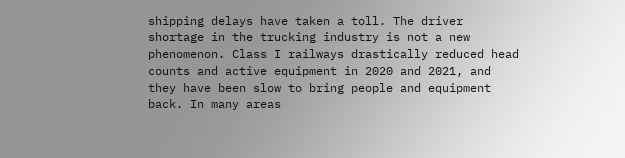shipping delays have taken a toll. The driver shortage in the trucking industry is not a new phenomenon. Class I railways drastically reduced head counts and active equipment in 2020 and 2021, and they have been slow to bring people and equipment back. In many areas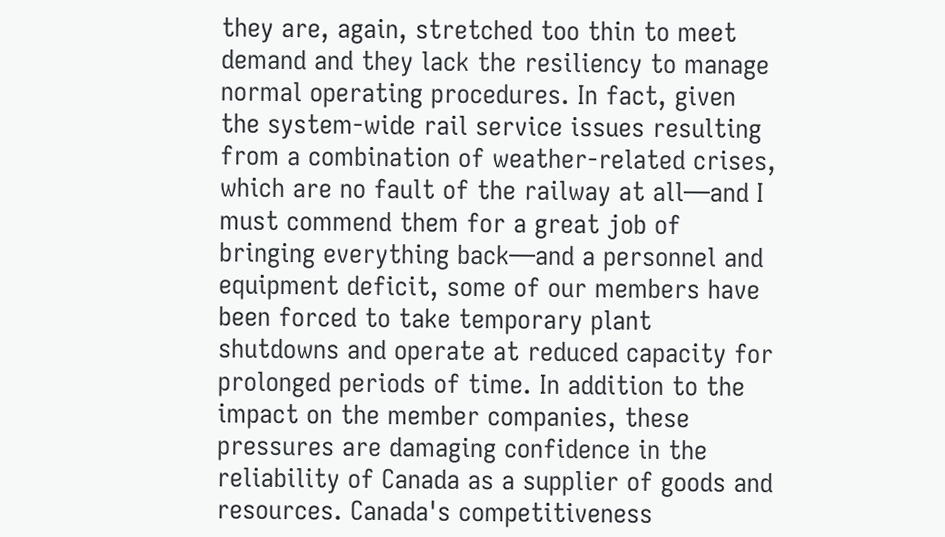they are, again, stretched too thin to meet demand and they lack the resiliency to manage normal operating procedures. In fact, given the system-wide rail service issues resulting from a combination of weather-related crises, which are no fault of the railway at all—and I must commend them for a great job of bringing everything back—and a personnel and equipment deficit, some of our members have been forced to take temporary plant shutdowns and operate at reduced capacity for prolonged periods of time. In addition to the impact on the member companies, these pressures are damaging confidence in the reliability of Canada as a supplier of goods and resources. Canada's competitiveness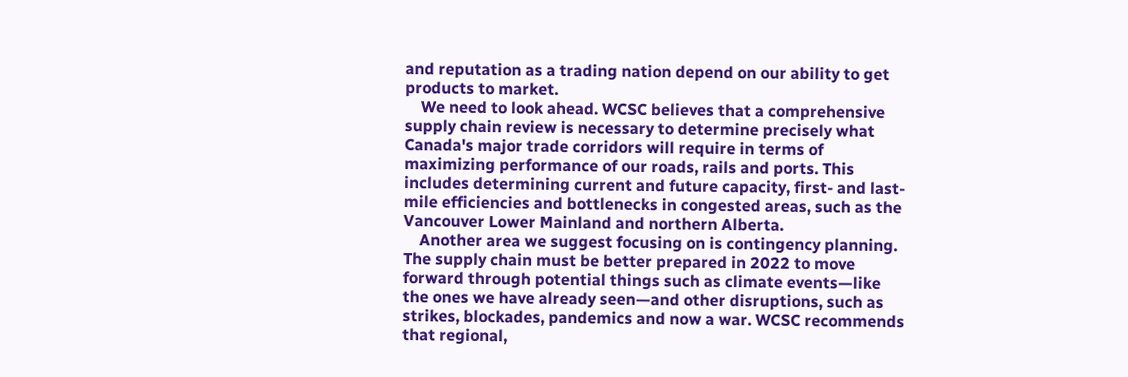and reputation as a trading nation depend on our ability to get products to market.
    We need to look ahead. WCSC believes that a comprehensive supply chain review is necessary to determine precisely what Canada's major trade corridors will require in terms of maximizing performance of our roads, rails and ports. This includes determining current and future capacity, first- and last-mile efficiencies and bottlenecks in congested areas, such as the Vancouver Lower Mainland and northern Alberta.
    Another area we suggest focusing on is contingency planning. The supply chain must be better prepared in 2022 to move forward through potential things such as climate events—like the ones we have already seen—and other disruptions, such as strikes, blockades, pandemics and now a war. WCSC recommends that regional,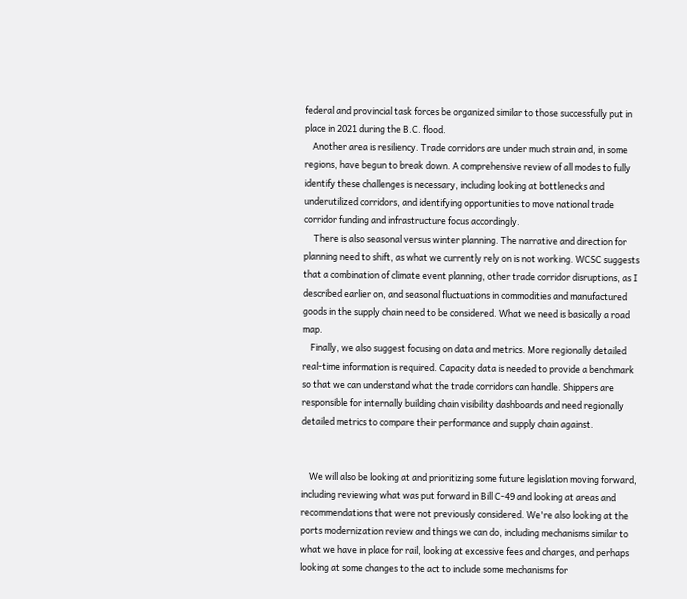federal and provincial task forces be organized similar to those successfully put in place in 2021 during the B.C. flood.
    Another area is resiliency. Trade corridors are under much strain and, in some regions, have begun to break down. A comprehensive review of all modes to fully identify these challenges is necessary, including looking at bottlenecks and underutilized corridors, and identifying opportunities to move national trade corridor funding and infrastructure focus accordingly.
     There is also seasonal versus winter planning. The narrative and direction for planning need to shift, as what we currently rely on is not working. WCSC suggests that a combination of climate event planning, other trade corridor disruptions, as I described earlier on, and seasonal fluctuations in commodities and manufactured goods in the supply chain need to be considered. What we need is basically a road map.
    Finally, we also suggest focusing on data and metrics. More regionally detailed real-time information is required. Capacity data is needed to provide a benchmark so that we can understand what the trade corridors can handle. Shippers are responsible for internally building chain visibility dashboards and need regionally detailed metrics to compare their performance and supply chain against.


    We will also be looking at and prioritizing some future legislation moving forward, including reviewing what was put forward in Bill C-49 and looking at areas and recommendations that were not previously considered. We're also looking at the ports modernization review and things we can do, including mechanisms similar to what we have in place for rail, looking at excessive fees and charges, and perhaps looking at some changes to the act to include some mechanisms for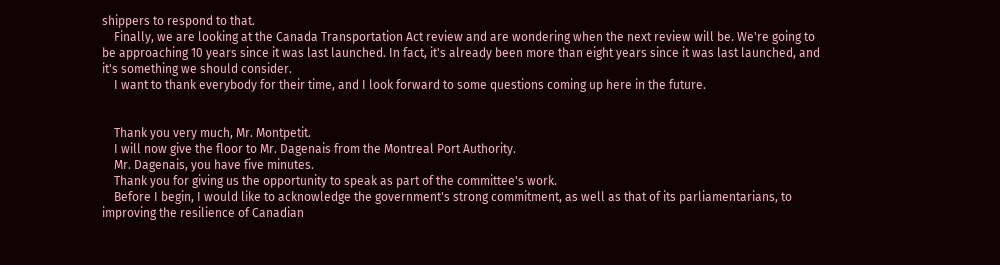shippers to respond to that.
    Finally, we are looking at the Canada Transportation Act review and are wondering when the next review will be. We're going to be approaching 10 years since it was last launched. In fact, it's already been more than eight years since it was last launched, and it's something we should consider.
    I want to thank everybody for their time, and I look forward to some questions coming up here in the future.


    Thank you very much, Mr. Montpetit.
    I will now give the floor to Mr. Dagenais from the Montreal Port Authority.
    Mr. Dagenais, you have five minutes.
    Thank you for giving us the opportunity to speak as part of the committee's work.
    Before I begin, I would like to acknowledge the government's strong commitment, as well as that of its parliamentarians, to improving the resilience of Canadian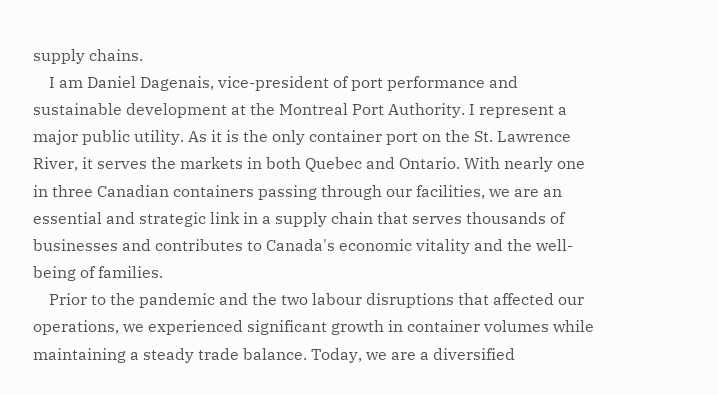supply chains.
    I am Daniel Dagenais, vice-president of port performance and sustainable development at the Montreal Port Authority. I represent a major public utility. As it is the only container port on the St. Lawrence River, it serves the markets in both Quebec and Ontario. With nearly one in three Canadian containers passing through our facilities, we are an essential and strategic link in a supply chain that serves thousands of businesses and contributes to Canada's economic vitality and the well-being of families.
    Prior to the pandemic and the two labour disruptions that affected our operations, we experienced significant growth in container volumes while maintaining a steady trade balance. Today, we are a diversified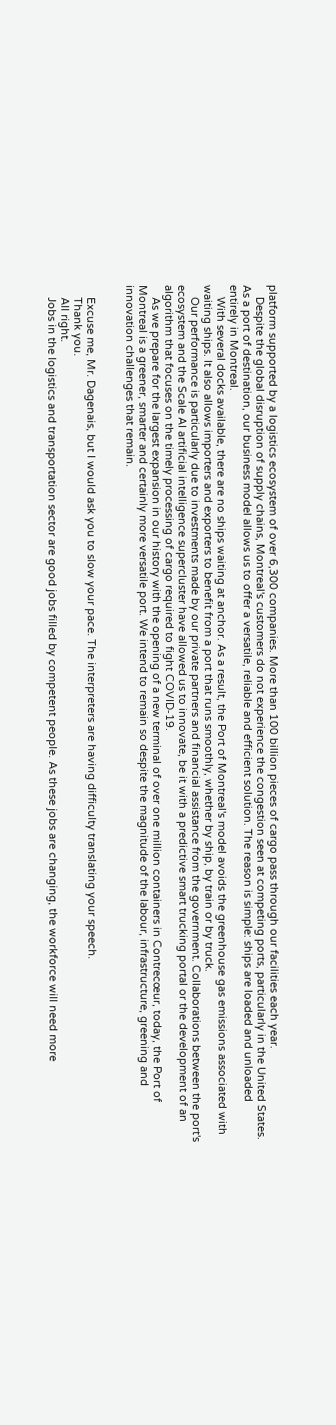platform supported by a logistics ecosystem of over 6,300 companies. More than 100 billion pieces of cargo pass through our facilities each year.
    Despite the global disruption of supply chains, Montreal's customers do not experience the congestion seen at competing ports, particularly in the United States. As a port of destination, our business model allows us to offer a versatile, reliable and efficient solution. The reason is simple: ships are loaded and unloaded entirely in Montreal.
    With several docks available, there are no ships waiting at anchor. As a result, the Port of Montreal's model avoids the greenhouse gas emissions associated with waiting ships. It also allows importers and exporters to benefit from a port that runs smoothly, whether by ship, by train or by truck.
    Our performance is particularly due to investments made by our private partners and financial assistance from the government. Collaborations between the port's ecosystem and the Scale AI artificial intelligence supercluster have allowed us to innovate, be it with a predictive smart trucking portal or the development of an algorithm that focuses on the timely processing of cargo required to fight COVID‑19.
    As we prepare for the largest expansion in our history with the opening of a new terminal of over one million containers in Contrecœur, today, the Port of Montreal is a greener, smarter and certainly more versatile port. We intend to remain so despite the magnitude of the labour, infrastructure, greening and innovation challenges that remain.


    Excuse me, Mr. Dagenais, but I would ask you to slow your pace. The interpreters are having difficulty translating your speech.
    Thank you.
    All right.
    Jobs in the logistics and transportation sector are good jobs filled by competent people. As these jobs are changing, the workforce will need more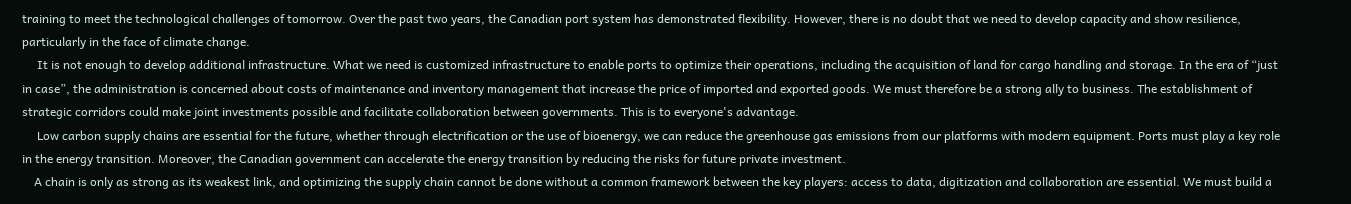training to meet the technological challenges of tomorrow. Over the past two years, the Canadian port system has demonstrated flexibility. However, there is no doubt that we need to develop capacity and show resilience, particularly in the face of climate change.
     It is not enough to develop additional infrastructure. What we need is customized infrastructure to enable ports to optimize their operations, including the acquisition of land for cargo handling and storage. In the era of “just in case”, the administration is concerned about costs of maintenance and inventory management that increase the price of imported and exported goods. We must therefore be a strong ally to business. The establishment of strategic corridors could make joint investments possible and facilitate collaboration between governments. This is to everyone's advantage.
     Low carbon supply chains are essential for the future, whether through electrification or the use of bioenergy, we can reduce the greenhouse gas emissions from our platforms with modern equipment. Ports must play a key role in the energy transition. Moreover, the Canadian government can accelerate the energy transition by reducing the risks for future private investment.
    A chain is only as strong as its weakest link, and optimizing the supply chain cannot be done without a common framework between the key players: access to data, digitization and collaboration are essential. We must build a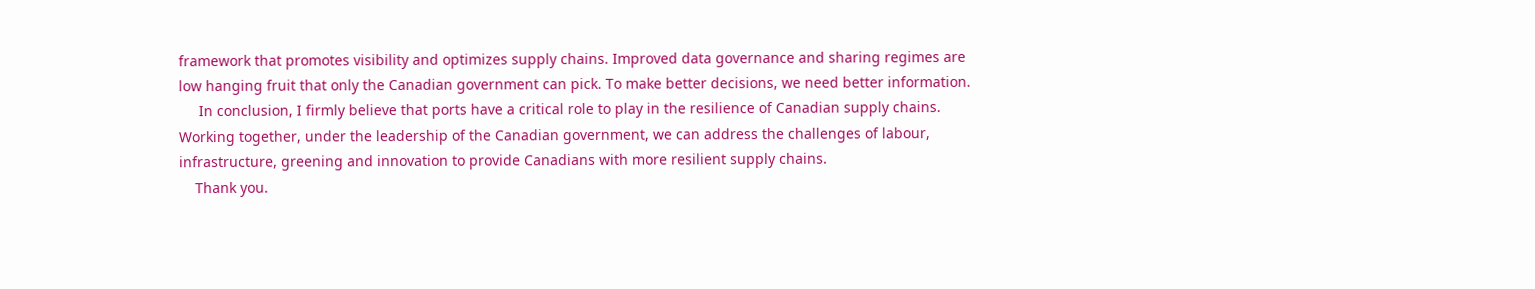framework that promotes visibility and optimizes supply chains. Improved data governance and sharing regimes are low hanging fruit that only the Canadian government can pick. To make better decisions, we need better information.
     In conclusion, I firmly believe that ports have a critical role to play in the resilience of Canadian supply chains. Working together, under the leadership of the Canadian government, we can address the challenges of labour, infrastructure, greening and innovation to provide Canadians with more resilient supply chains.
    Thank you.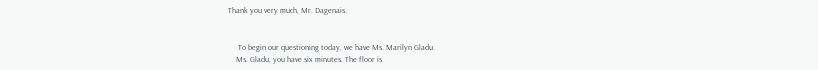Thank you very much, Mr. Dagenais.


     To begin our questioning today, we have Ms. Marilyn Gladu.
    Ms. Gladu, you have six minutes. The floor is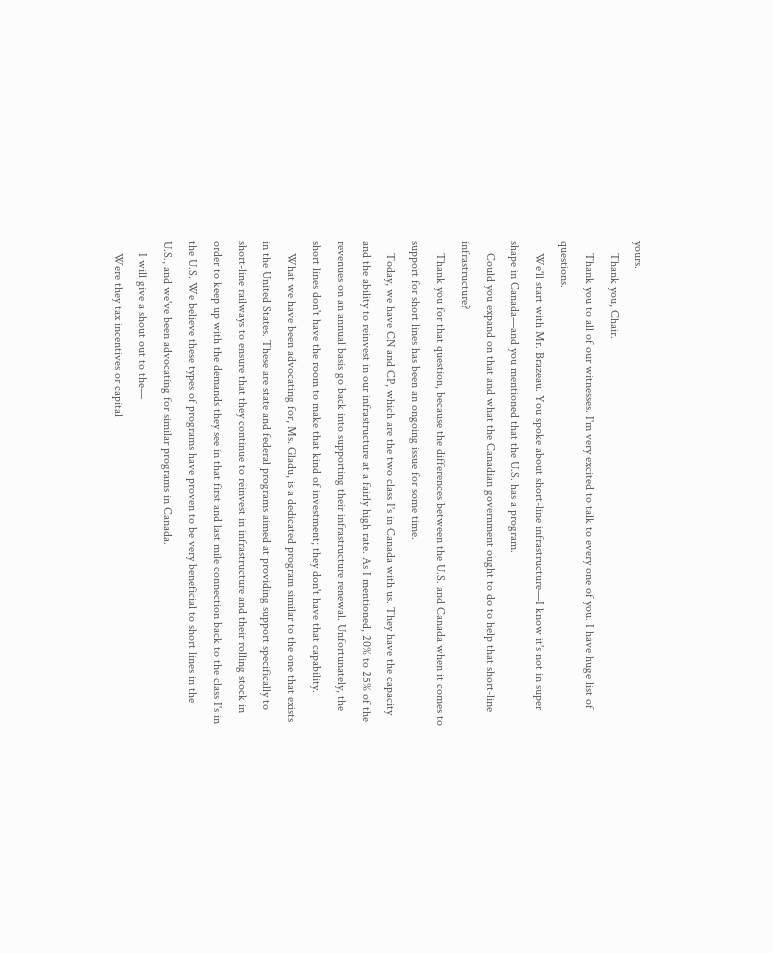yours.
    Thank you, Chair.
    Thank you to all of our witnesses. I'm very excited to talk to every one of you. I have huge list of questions.
    We'll start with Mr. Brazeau. You spoke about short-line infrastructure—I know it's not in super shape in Canada—and you mentioned that the U.S. has a program.
    Could you expand on that and what the Canadian government ought to do to help that short-line infrastructure?
    Thank you for that question, because the differences between the U.S. and Canada when it comes to support for short lines has been an ongoing issue for some time.
    Today, we have CN and CP, which are the two class I's in Canada with us. They have the capacity and the ability to reinvest in our infrastructure at a fairly high rate. As I mentioned, 20% to 25% of the revenues on an annual basis go back into supporting their infrastructure renewal. Unfortunately, the short lines don't have the room to make that kind of investment; they don't have that capability.
    What we have been advocating for, Ms. Gladu, is a dedicated program similar to the one that exists in the United States. These are state and federal programs aimed at providing support specifically to short-line railways to ensure that they continue to reinvest in infrastructure and their rolling stock in order to keep up with the demands they see in that first and last mile connection back to the class I's in the U.S. We believe these types of programs have proven to be very beneficial to short lines in the U.S., and we've been advocating for similar programs in Canada.
    I will give a shout out to the—
    Were they tax incentives or capital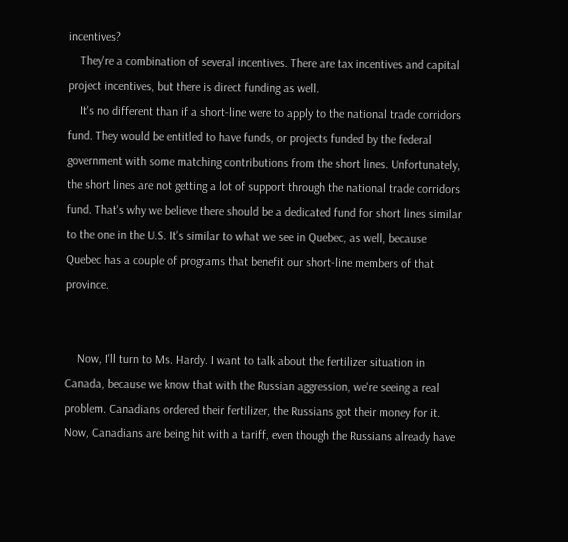incentives?
    They're a combination of several incentives. There are tax incentives and capital project incentives, but there is direct funding as well.
    It's no different than if a short-line were to apply to the national trade corridors fund. They would be entitled to have funds, or projects funded by the federal government with some matching contributions from the short lines. Unfortunately, the short lines are not getting a lot of support through the national trade corridors fund. That's why we believe there should be a dedicated fund for short lines similar to the one in the U.S. It's similar to what we see in Quebec, as well, because Quebec has a couple of programs that benefit our short-line members of that province.


    Now, I'll turn to Ms. Hardy. I want to talk about the fertilizer situation in Canada, because we know that with the Russian aggression, we're seeing a real problem. Canadians ordered their fertilizer, the Russians got their money for it. Now, Canadians are being hit with a tariff, even though the Russians already have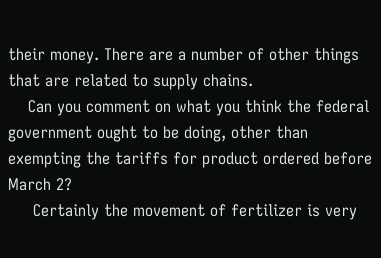their money. There are a number of other things that are related to supply chains.
    Can you comment on what you think the federal government ought to be doing, other than exempting the tariffs for product ordered before March 2?
     Certainly the movement of fertilizer is very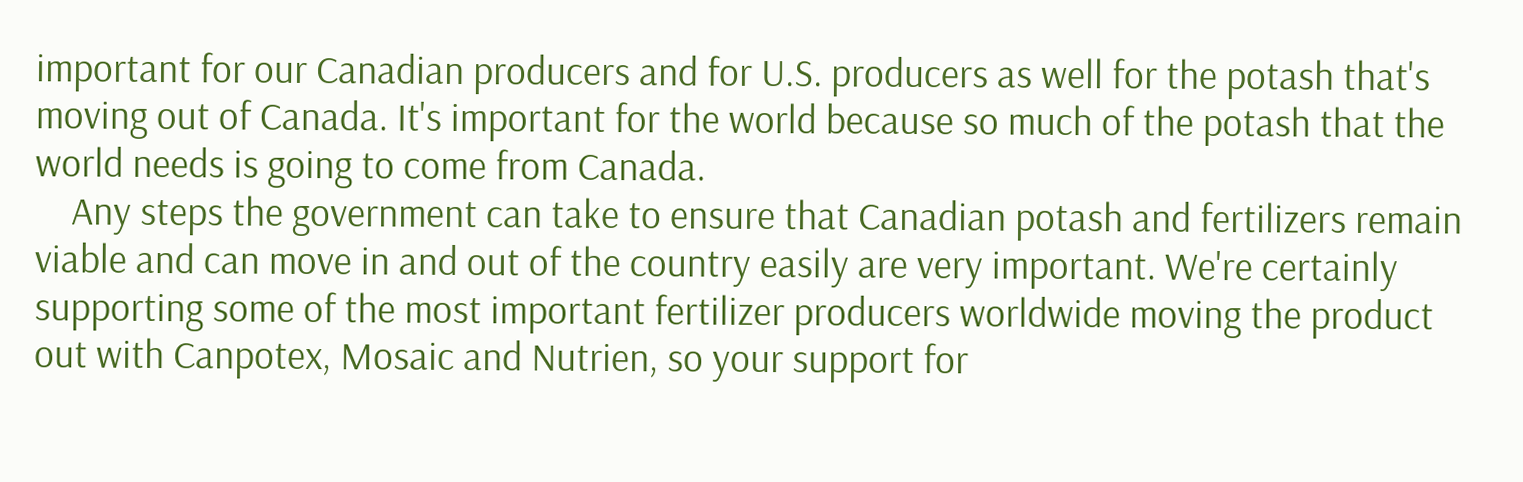important for our Canadian producers and for U.S. producers as well for the potash that's moving out of Canada. It's important for the world because so much of the potash that the world needs is going to come from Canada.
    Any steps the government can take to ensure that Canadian potash and fertilizers remain viable and can move in and out of the country easily are very important. We're certainly supporting some of the most important fertilizer producers worldwide moving the product out with Canpotex, Mosaic and Nutrien, so your support for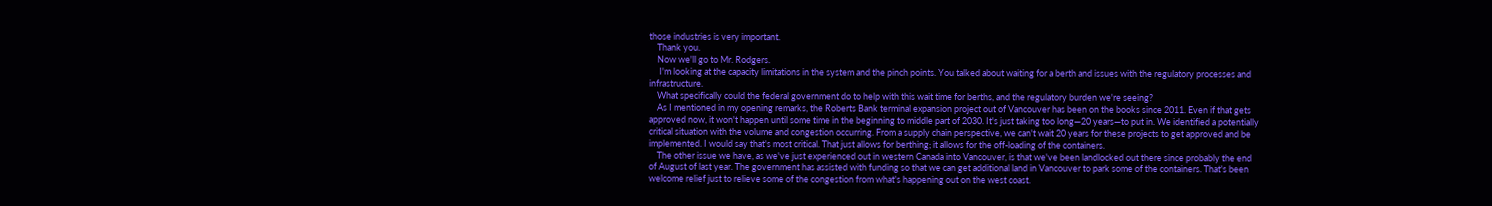those industries is very important.
    Thank you.
    Now we'll go to Mr. Rodgers.
     I'm looking at the capacity limitations in the system and the pinch points. You talked about waiting for a berth and issues with the regulatory processes and infrastructure.
    What specifically could the federal government do to help with this wait time for berths, and the regulatory burden we're seeing?
    As I mentioned in my opening remarks, the Roberts Bank terminal expansion project out of Vancouver has been on the books since 2011. Even if that gets approved now, it won't happen until some time in the beginning to middle part of 2030. It's just taking too long—20 years—to put in. We identified a potentially critical situation with the volume and congestion occurring. From a supply chain perspective, we can't wait 20 years for these projects to get approved and be implemented. I would say that's most critical. That just allows for berthing; it allows for the off-loading of the containers.
    The other issue we have, as we've just experienced out in western Canada into Vancouver, is that we've been landlocked out there since probably the end of August of last year. The government has assisted with funding so that we can get additional land in Vancouver to park some of the containers. That's been welcome relief just to relieve some of the congestion from what's happening out on the west coast.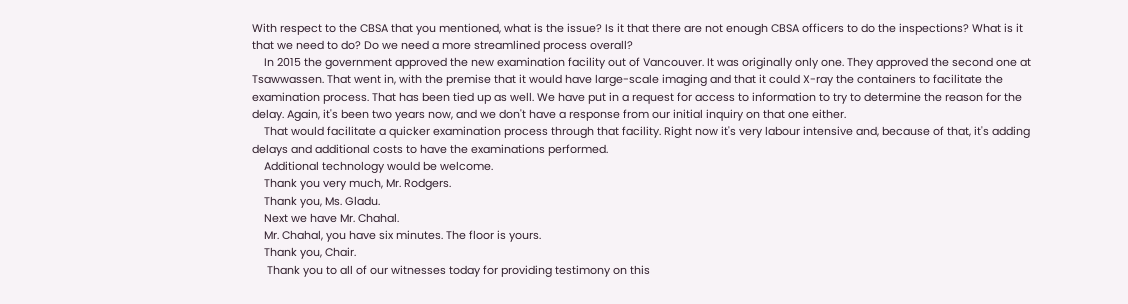With respect to the CBSA that you mentioned, what is the issue? Is it that there are not enough CBSA officers to do the inspections? What is it that we need to do? Do we need a more streamlined process overall?
    In 2015 the government approved the new examination facility out of Vancouver. It was originally only one. They approved the second one at Tsawwassen. That went in, with the premise that it would have large-scale imaging and that it could X-ray the containers to facilitate the examination process. That has been tied up as well. We have put in a request for access to information to try to determine the reason for the delay. Again, it's been two years now, and we don't have a response from our initial inquiry on that one either.
    That would facilitate a quicker examination process through that facility. Right now it's very labour intensive and, because of that, it's adding delays and additional costs to have the examinations performed.
    Additional technology would be welcome.
    Thank you very much, Mr. Rodgers.
    Thank you, Ms. Gladu.
    Next we have Mr. Chahal.
    Mr. Chahal, you have six minutes. The floor is yours.
    Thank you, Chair.
     Thank you to all of our witnesses today for providing testimony on this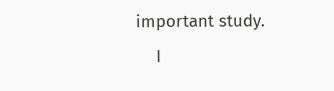important study.
    I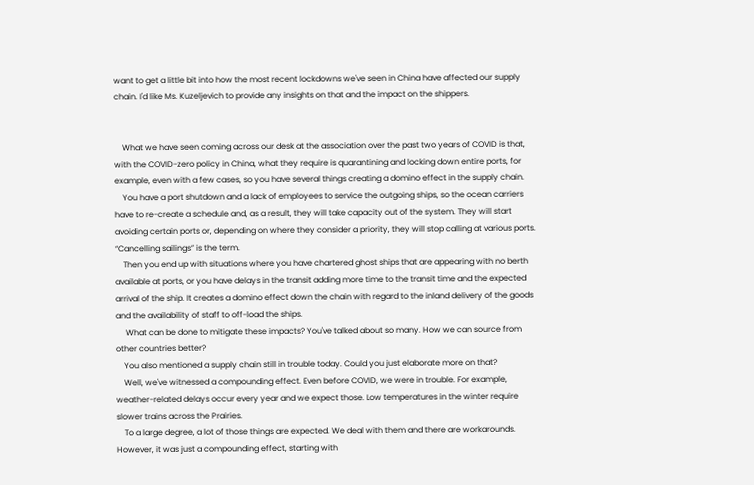want to get a little bit into how the most recent lockdowns we've seen in China have affected our supply chain. I'd like Ms. Kuzeljevich to provide any insights on that and the impact on the shippers.


    What we have seen coming across our desk at the association over the past two years of COVID is that, with the COVID-zero policy in China, what they require is quarantining and locking down entire ports, for example, even with a few cases, so you have several things creating a domino effect in the supply chain.
    You have a port shutdown and a lack of employees to service the outgoing ships, so the ocean carriers have to re-create a schedule and, as a result, they will take capacity out of the system. They will start avoiding certain ports or, depending on where they consider a priority, they will stop calling at various ports. “Cancelling sailings” is the term.
    Then you end up with situations where you have chartered ghost ships that are appearing with no berth available at ports, or you have delays in the transit adding more time to the transit time and the expected arrival of the ship. It creates a domino effect down the chain with regard to the inland delivery of the goods and the availability of staff to off-load the ships.
     What can be done to mitigate these impacts? You've talked about so many. How we can source from other countries better?
    You also mentioned a supply chain still in trouble today. Could you just elaborate more on that?
    Well, we've witnessed a compounding effect. Even before COVID, we were in trouble. For example, weather-related delays occur every year and we expect those. Low temperatures in the winter require slower trains across the Prairies.
    To a large degree, a lot of those things are expected. We deal with them and there are workarounds. However, it was just a compounding effect, starting with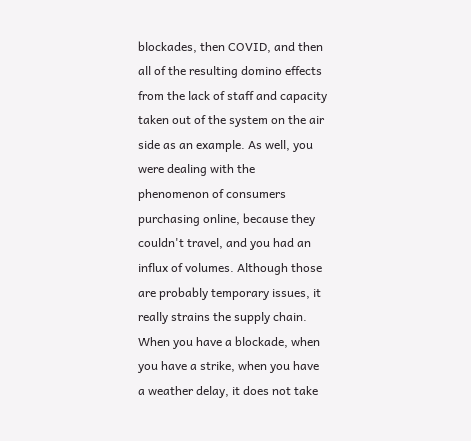blockades, then COVID, and then all of the resulting domino effects from the lack of staff and capacity taken out of the system on the air side as an example. As well, you were dealing with the phenomenon of consumers purchasing online, because they couldn't travel, and you had an influx of volumes. Although those are probably temporary issues, it really strains the supply chain. When you have a blockade, when you have a strike, when you have a weather delay, it does not take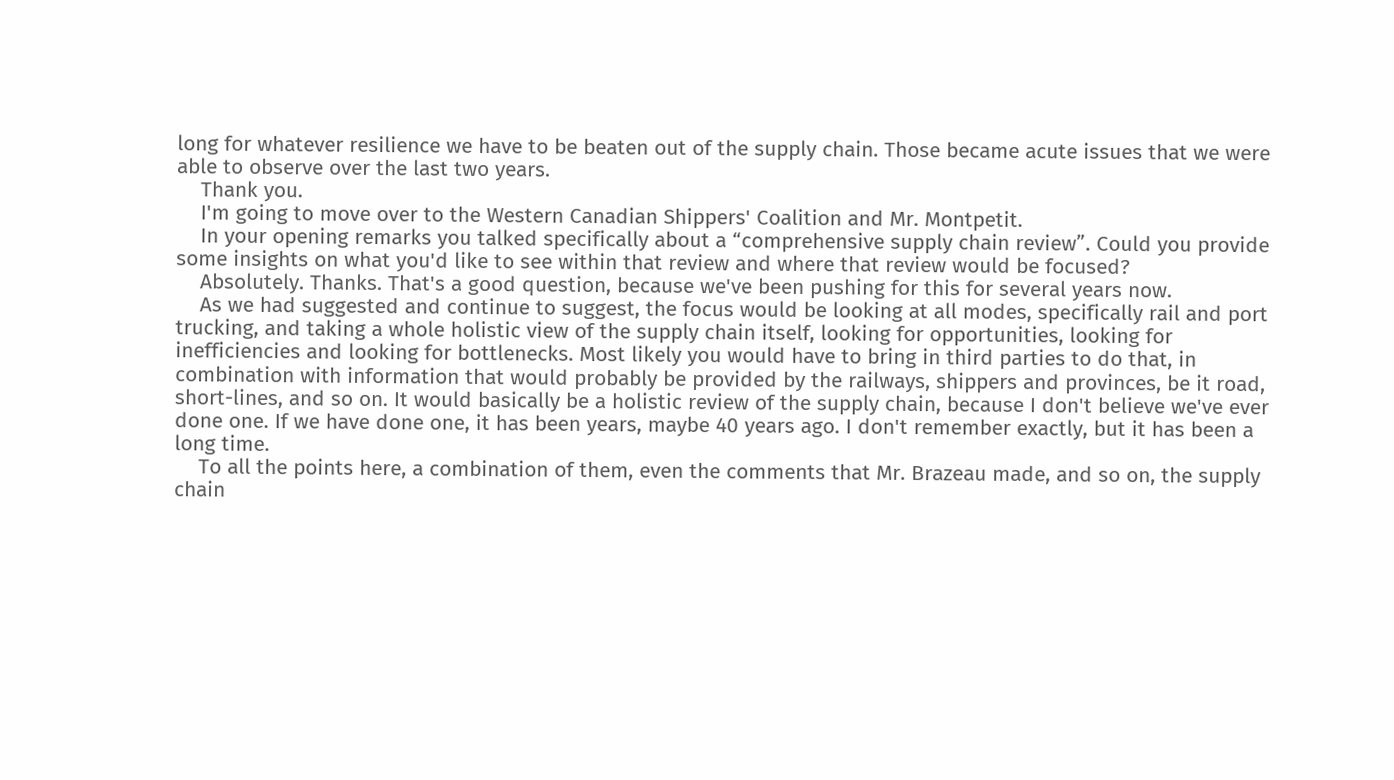long for whatever resilience we have to be beaten out of the supply chain. Those became acute issues that we were able to observe over the last two years.
    Thank you.
    I'm going to move over to the Western Canadian Shippers' Coalition and Mr. Montpetit.
    In your opening remarks you talked specifically about a “comprehensive supply chain review”. Could you provide some insights on what you'd like to see within that review and where that review would be focused?
    Absolutely. Thanks. That's a good question, because we've been pushing for this for several years now.
    As we had suggested and continue to suggest, the focus would be looking at all modes, specifically rail and port trucking, and taking a whole holistic view of the supply chain itself, looking for opportunities, looking for inefficiencies and looking for bottlenecks. Most likely you would have to bring in third parties to do that, in combination with information that would probably be provided by the railways, shippers and provinces, be it road, short-lines, and so on. It would basically be a holistic review of the supply chain, because I don't believe we've ever done one. If we have done one, it has been years, maybe 40 years ago. I don't remember exactly, but it has been a long time.
    To all the points here, a combination of them, even the comments that Mr. Brazeau made, and so on, the supply chain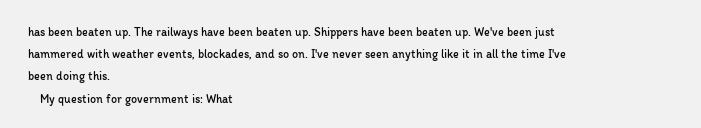has been beaten up. The railways have been beaten up. Shippers have been beaten up. We've been just hammered with weather events, blockades, and so on. I've never seen anything like it in all the time I've been doing this.
    My question for government is: What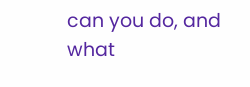can you do, and what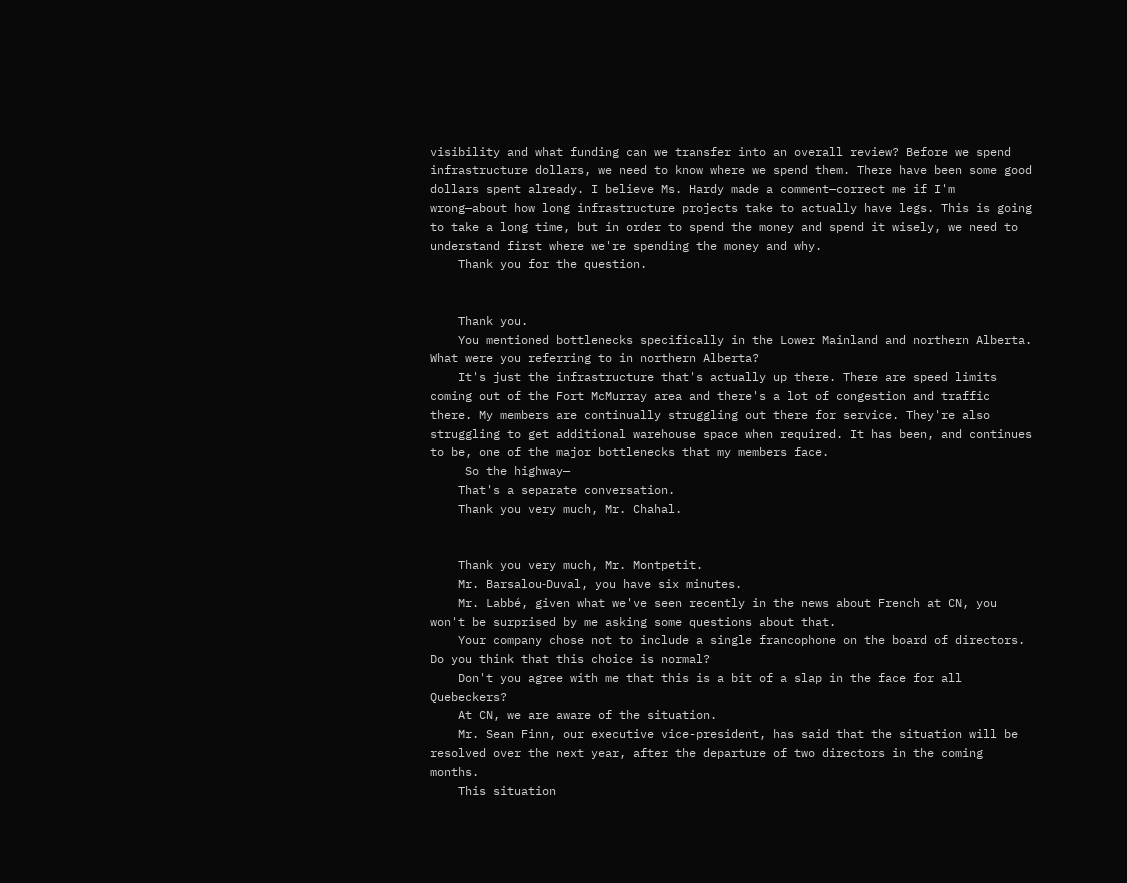visibility and what funding can we transfer into an overall review? Before we spend infrastructure dollars, we need to know where we spend them. There have been some good dollars spent already. I believe Ms. Hardy made a comment—correct me if I'm wrong—about how long infrastructure projects take to actually have legs. This is going to take a long time, but in order to spend the money and spend it wisely, we need to understand first where we're spending the money and why.
    Thank you for the question.


    Thank you.
    You mentioned bottlenecks specifically in the Lower Mainland and northern Alberta. What were you referring to in northern Alberta?
    It's just the infrastructure that's actually up there. There are speed limits coming out of the Fort McMurray area and there's a lot of congestion and traffic there. My members are continually struggling out there for service. They're also struggling to get additional warehouse space when required. It has been, and continues to be, one of the major bottlenecks that my members face.
     So the highway—
    That's a separate conversation.
    Thank you very much, Mr. Chahal.


    Thank you very much, Mr. Montpetit.
    Mr. Barsalou‑Duval, you have six minutes.
    Mr. Labbé, given what we've seen recently in the news about French at CN, you won't be surprised by me asking some questions about that.
    Your company chose not to include a single francophone on the board of directors. Do you think that this choice is normal?
    Don't you agree with me that this is a bit of a slap in the face for all Quebeckers?
    At CN, we are aware of the situation.
    Mr. Sean Finn, our executive vice-president, has said that the situation will be resolved over the next year, after the departure of two directors in the coming months.
    This situation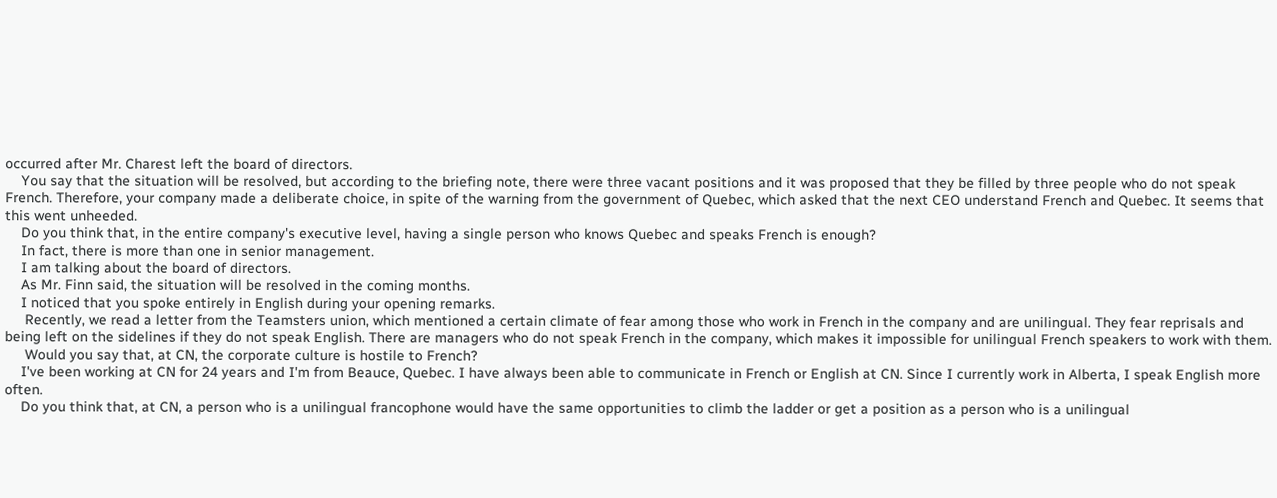occurred after Mr. Charest left the board of directors.
    You say that the situation will be resolved, but according to the briefing note, there were three vacant positions and it was proposed that they be filled by three people who do not speak French. Therefore, your company made a deliberate choice, in spite of the warning from the government of Quebec, which asked that the next CEO understand French and Quebec. It seems that this went unheeded.
    Do you think that, in the entire company's executive level, having a single person who knows Quebec and speaks French is enough?
    In fact, there is more than one in senior management.
    I am talking about the board of directors.
    As Mr. Finn said, the situation will be resolved in the coming months.
    I noticed that you spoke entirely in English during your opening remarks.
     Recently, we read a letter from the Teamsters union, which mentioned a certain climate of fear among those who work in French in the company and are unilingual. They fear reprisals and being left on the sidelines if they do not speak English. There are managers who do not speak French in the company, which makes it impossible for unilingual French speakers to work with them.
     Would you say that, at CN, the corporate culture is hostile to French?
    I've been working at CN for 24 years and I'm from Beauce, Quebec. I have always been able to communicate in French or English at CN. Since I currently work in Alberta, I speak English more often.
    Do you think that, at CN, a person who is a unilingual francophone would have the same opportunities to climb the ladder or get a position as a person who is a unilingual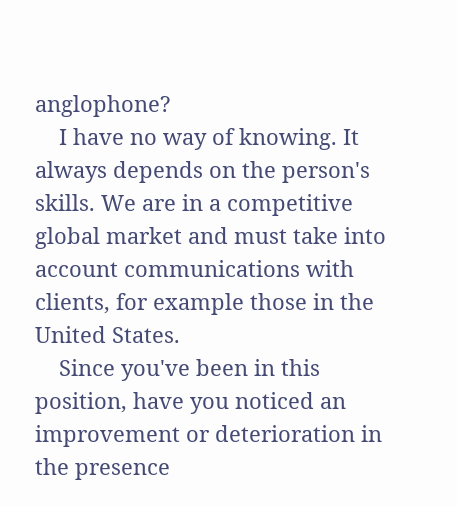anglophone?
    I have no way of knowing. It always depends on the person's skills. We are in a competitive global market and must take into account communications with clients, for example those in the United States.
    Since you've been in this position, have you noticed an improvement or deterioration in the presence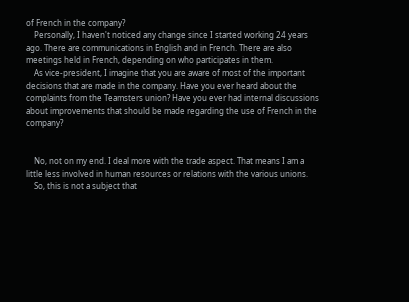of French in the company?
    Personally, I haven't noticed any change since I started working 24 years ago. There are communications in English and in French. There are also meetings held in French, depending on who participates in them.
    As vice-president, I imagine that you are aware of most of the important decisions that are made in the company. Have you ever heard about the complaints from the Teamsters union? Have you ever had internal discussions about improvements that should be made regarding the use of French in the company?


    No, not on my end. I deal more with the trade aspect. That means I am a little less involved in human resources or relations with the various unions.
    So, this is not a subject that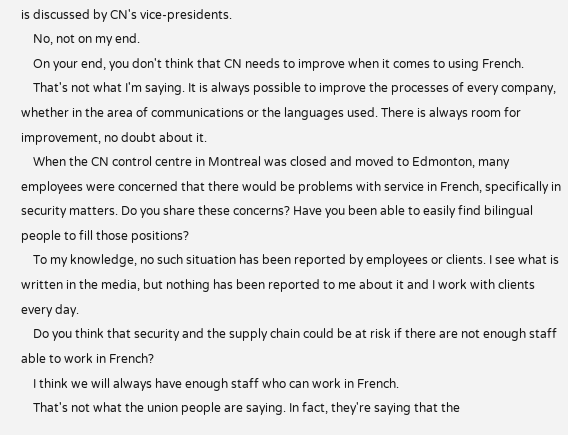is discussed by CN's vice-presidents.
    No, not on my end.
    On your end, you don't think that CN needs to improve when it comes to using French.
    That's not what I'm saying. It is always possible to improve the processes of every company, whether in the area of communications or the languages used. There is always room for improvement, no doubt about it.
    When the CN control centre in Montreal was closed and moved to Edmonton, many employees were concerned that there would be problems with service in French, specifically in security matters. Do you share these concerns? Have you been able to easily find bilingual people to fill those positions?
    To my knowledge, no such situation has been reported by employees or clients. I see what is written in the media, but nothing has been reported to me about it and I work with clients every day.
    Do you think that security and the supply chain could be at risk if there are not enough staff able to work in French?
    I think we will always have enough staff who can work in French.
    That's not what the union people are saying. In fact, they're saying that the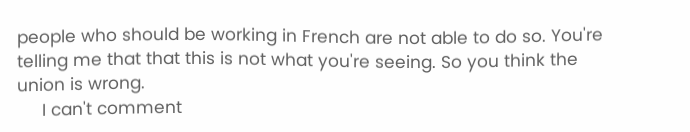people who should be working in French are not able to do so. You're telling me that that this is not what you're seeing. So you think the union is wrong.
     I can't comment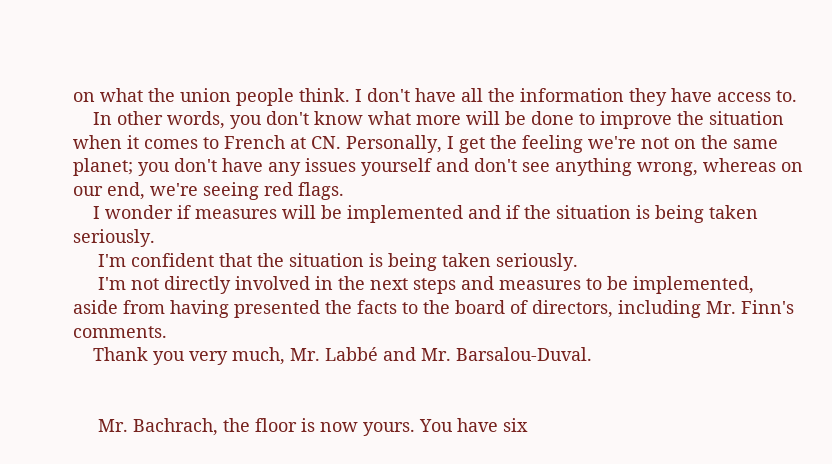on what the union people think. I don't have all the information they have access to.
    In other words, you don't know what more will be done to improve the situation when it comes to French at CN. Personally, I get the feeling we're not on the same planet; you don't have any issues yourself and don't see anything wrong, whereas on our end, we're seeing red flags.
    I wonder if measures will be implemented and if the situation is being taken seriously.
     I'm confident that the situation is being taken seriously.
     I'm not directly involved in the next steps and measures to be implemented, aside from having presented the facts to the board of directors, including Mr. Finn's comments.
    Thank you very much, Mr. Labbé and Mr. Barsalou-Duval.


     Mr. Bachrach, the floor is now yours. You have six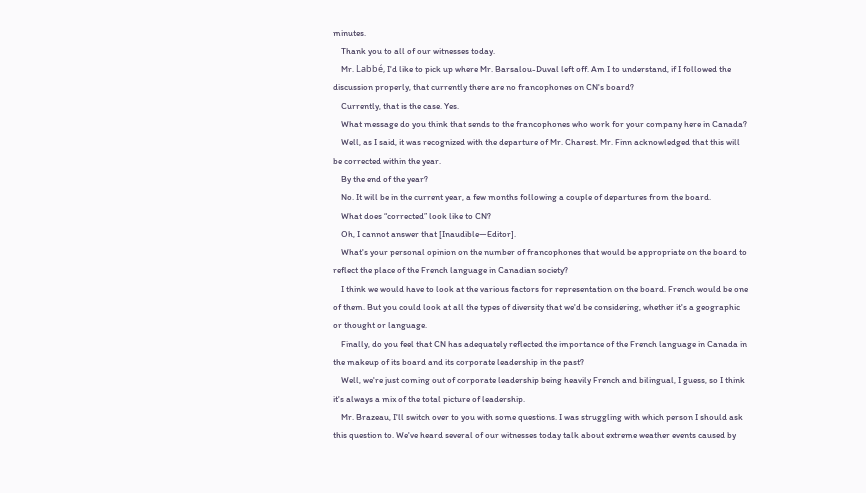minutes.
    Thank you to all of our witnesses today.
    Mr. Labbé, I'd like to pick up where Mr. Barsalou-Duval left off. Am I to understand, if I followed the discussion properly, that currently there are no francophones on CN's board?
    Currently, that is the case. Yes.
    What message do you think that sends to the francophones who work for your company here in Canada?
    Well, as I said, it was recognized with the departure of Mr. Charest. Mr. Finn acknowledged that this will be corrected within the year.
    By the end of the year?
    No. It will be in the current year, a few months following a couple of departures from the board.
    What does “corrected” look like to CN?
    Oh, I cannot answer that [Inaudible—Editor].
    What's your personal opinion on the number of francophones that would be appropriate on the board to reflect the place of the French language in Canadian society?
    I think we would have to look at the various factors for representation on the board. French would be one of them. But you could look at all the types of diversity that we'd be considering, whether it's a geographic or thought or language.
    Finally, do you feel that CN has adequately reflected the importance of the French language in Canada in the makeup of its board and its corporate leadership in the past?
    Well, we're just coming out of corporate leadership being heavily French and bilingual, I guess, so I think it's always a mix of the total picture of leadership.
    Mr. Brazeau, I'll switch over to you with some questions. I was struggling with which person I should ask this question to. We've heard several of our witnesses today talk about extreme weather events caused by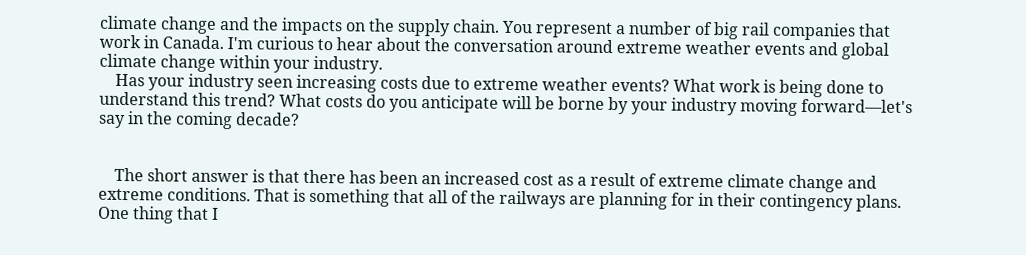climate change and the impacts on the supply chain. You represent a number of big rail companies that work in Canada. I'm curious to hear about the conversation around extreme weather events and global climate change within your industry.
    Has your industry seen increasing costs due to extreme weather events? What work is being done to understand this trend? What costs do you anticipate will be borne by your industry moving forward—let's say in the coming decade?


    The short answer is that there has been an increased cost as a result of extreme climate change and extreme conditions. That is something that all of the railways are planning for in their contingency plans. One thing that I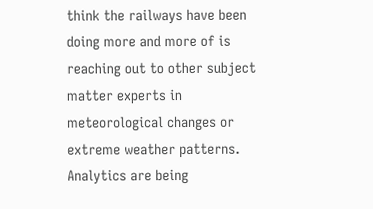think the railways have been doing more and more of is reaching out to other subject matter experts in meteorological changes or extreme weather patterns. Analytics are being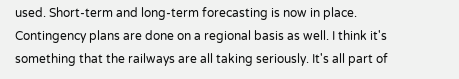used. Short-term and long-term forecasting is now in place. Contingency plans are done on a regional basis as well. I think it's something that the railways are all taking seriously. It's all part of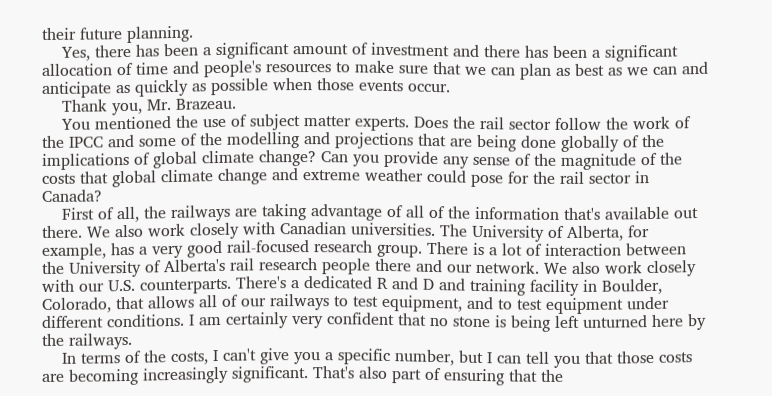their future planning.
    Yes, there has been a significant amount of investment and there has been a significant allocation of time and people's resources to make sure that we can plan as best as we can and anticipate as quickly as possible when those events occur.
    Thank you, Mr. Brazeau.
    You mentioned the use of subject matter experts. Does the rail sector follow the work of the IPCC and some of the modelling and projections that are being done globally of the implications of global climate change? Can you provide any sense of the magnitude of the costs that global climate change and extreme weather could pose for the rail sector in Canada?
    First of all, the railways are taking advantage of all of the information that's available out there. We also work closely with Canadian universities. The University of Alberta, for example, has a very good rail-focused research group. There is a lot of interaction between the University of Alberta's rail research people there and our network. We also work closely with our U.S. counterparts. There's a dedicated R and D and training facility in Boulder, Colorado, that allows all of our railways to test equipment, and to test equipment under different conditions. I am certainly very confident that no stone is being left unturned here by the railways.
    In terms of the costs, I can't give you a specific number, but I can tell you that those costs are becoming increasingly significant. That's also part of ensuring that the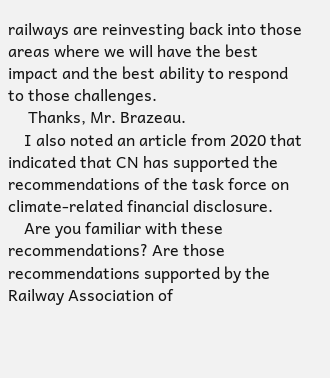railways are reinvesting back into those areas where we will have the best impact and the best ability to respond to those challenges.
     Thanks, Mr. Brazeau.
    I also noted an article from 2020 that indicated that CN has supported the recommendations of the task force on climate-related financial disclosure.
    Are you familiar with these recommendations? Are those recommendations supported by the Railway Association of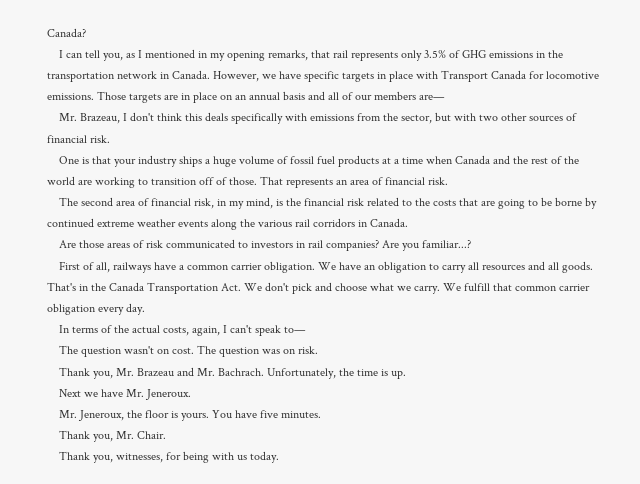Canada?
    I can tell you, as I mentioned in my opening remarks, that rail represents only 3.5% of GHG emissions in the transportation network in Canada. However, we have specific targets in place with Transport Canada for locomotive emissions. Those targets are in place on an annual basis and all of our members are—
    Mr. Brazeau, I don't think this deals specifically with emissions from the sector, but with two other sources of financial risk.
    One is that your industry ships a huge volume of fossil fuel products at a time when Canada and the rest of the world are working to transition off of those. That represents an area of financial risk.
    The second area of financial risk, in my mind, is the financial risk related to the costs that are going to be borne by continued extreme weather events along the various rail corridors in Canada.
    Are those areas of risk communicated to investors in rail companies? Are you familiar...?
    First of all, railways have a common carrier obligation. We have an obligation to carry all resources and all goods. That's in the Canada Transportation Act. We don't pick and choose what we carry. We fulfill that common carrier obligation every day.
    In terms of the actual costs, again, I can't speak to—
    The question wasn't on cost. The question was on risk.
    Thank you, Mr. Brazeau and Mr. Bachrach. Unfortunately, the time is up.
    Next we have Mr. Jeneroux.
    Mr. Jeneroux, the floor is yours. You have five minutes.
    Thank you, Mr. Chair.
    Thank you, witnesses, for being with us today.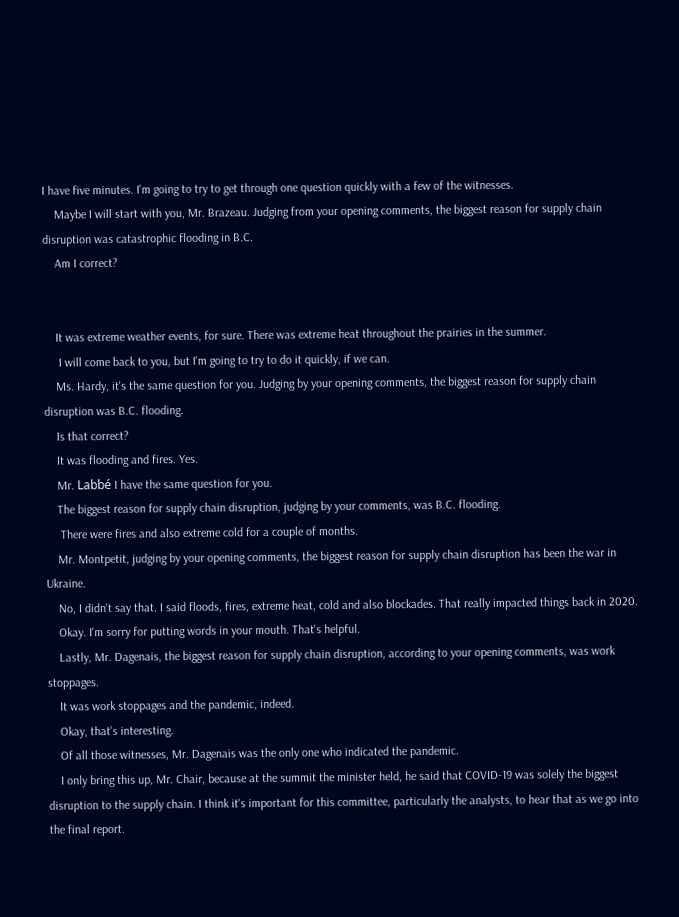I have five minutes. I'm going to try to get through one question quickly with a few of the witnesses.
    Maybe I will start with you, Mr. Brazeau. Judging from your opening comments, the biggest reason for supply chain disruption was catastrophic flooding in B.C.
    Am I correct?


    It was extreme weather events, for sure. There was extreme heat throughout the prairies in the summer.
     I will come back to you, but I'm going to try to do it quickly, if we can.
    Ms. Hardy, it's the same question for you. Judging by your opening comments, the biggest reason for supply chain disruption was B.C. flooding.
    Is that correct?
    It was flooding and fires. Yes.
    Mr. Labbé I have the same question for you.
    The biggest reason for supply chain disruption, judging by your comments, was B.C. flooding.
     There were fires and also extreme cold for a couple of months.
    Mr. Montpetit, judging by your opening comments, the biggest reason for supply chain disruption has been the war in Ukraine.
    No, I didn't say that. I said floods, fires, extreme heat, cold and also blockades. That really impacted things back in 2020.
    Okay. I'm sorry for putting words in your mouth. That's helpful.
    Lastly, Mr. Dagenais, the biggest reason for supply chain disruption, according to your opening comments, was work stoppages.
    It was work stoppages and the pandemic, indeed.
    Okay, that's interesting.
    Of all those witnesses, Mr. Dagenais was the only one who indicated the pandemic.
    I only bring this up, Mr. Chair, because at the summit the minister held, he said that COVID-19 was solely the biggest disruption to the supply chain. I think it's important for this committee, particularly the analysts, to hear that as we go into the final report.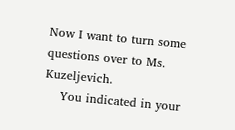Now I want to turn some questions over to Ms. Kuzeljevich.
    You indicated in your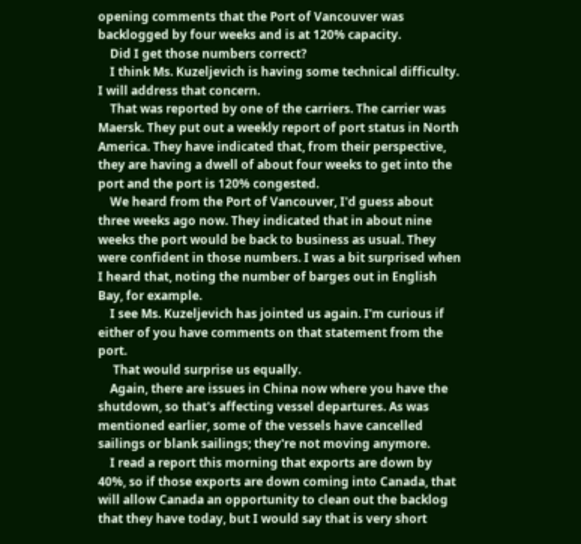opening comments that the Port of Vancouver was backlogged by four weeks and is at 120% capacity.
    Did I get those numbers correct?
    I think Ms. Kuzeljevich is having some technical difficulty. I will address that concern.
    That was reported by one of the carriers. The carrier was Maersk. They put out a weekly report of port status in North America. They have indicated that, from their perspective, they are having a dwell of about four weeks to get into the port and the port is 120% congested.
    We heard from the Port of Vancouver, I'd guess about three weeks ago now. They indicated that in about nine weeks the port would be back to business as usual. They were confident in those numbers. I was a bit surprised when I heard that, noting the number of barges out in English Bay, for example.
    I see Ms. Kuzeljevich has jointed us again. I'm curious if either of you have comments on that statement from the port.
     That would surprise us equally.
    Again, there are issues in China now where you have the shutdown, so that's affecting vessel departures. As was mentioned earlier, some of the vessels have cancelled sailings or blank sailings; they're not moving anymore.
    I read a report this morning that exports are down by 40%, so if those exports are down coming into Canada, that will allow Canada an opportunity to clean out the backlog that they have today, but I would say that is very short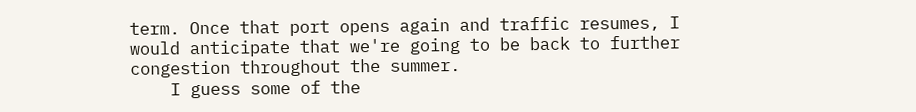term. Once that port opens again and traffic resumes, I would anticipate that we're going to be back to further congestion throughout the summer.
    I guess some of the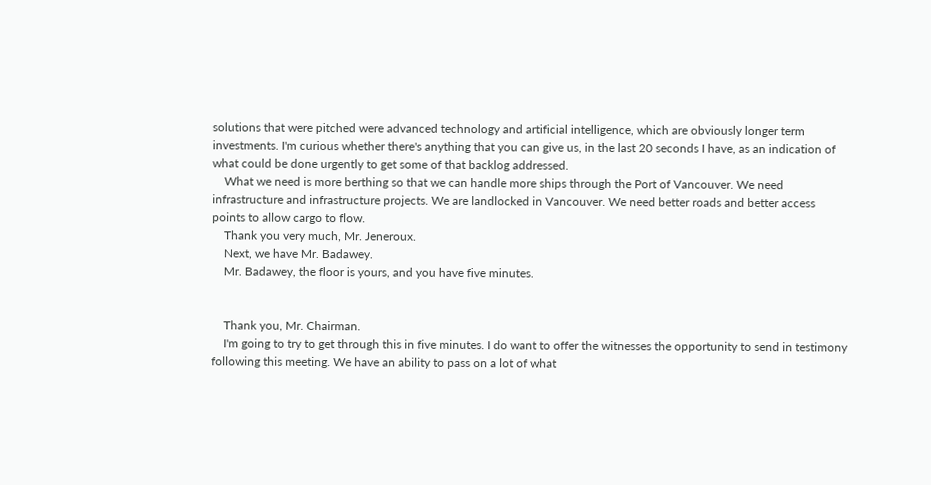solutions that were pitched were advanced technology and artificial intelligence, which are obviously longer term investments. I'm curious whether there's anything that you can give us, in the last 20 seconds I have, as an indication of what could be done urgently to get some of that backlog addressed.
    What we need is more berthing so that we can handle more ships through the Port of Vancouver. We need infrastructure and infrastructure projects. We are landlocked in Vancouver. We need better roads and better access points to allow cargo to flow.
    Thank you very much, Mr. Jeneroux.
    Next, we have Mr. Badawey.
    Mr. Badawey, the floor is yours, and you have five minutes.


    Thank you, Mr. Chairman.
    I'm going to try to get through this in five minutes. I do want to offer the witnesses the opportunity to send in testimony following this meeting. We have an ability to pass on a lot of what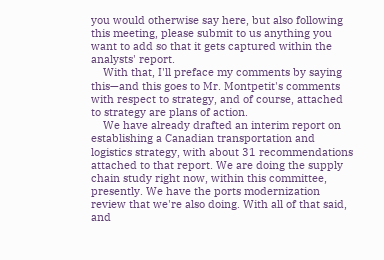you would otherwise say here, but also following this meeting, please submit to us anything you want to add so that it gets captured within the analysts' report.
    With that, I'll preface my comments by saying this—and this goes to Mr. Montpetit's comments with respect to strategy, and of course, attached to strategy are plans of action.
    We have already drafted an interim report on establishing a Canadian transportation and logistics strategy, with about 31 recommendations attached to that report. We are doing the supply chain study right now, within this committee, presently. We have the ports modernization review that we're also doing. With all of that said, and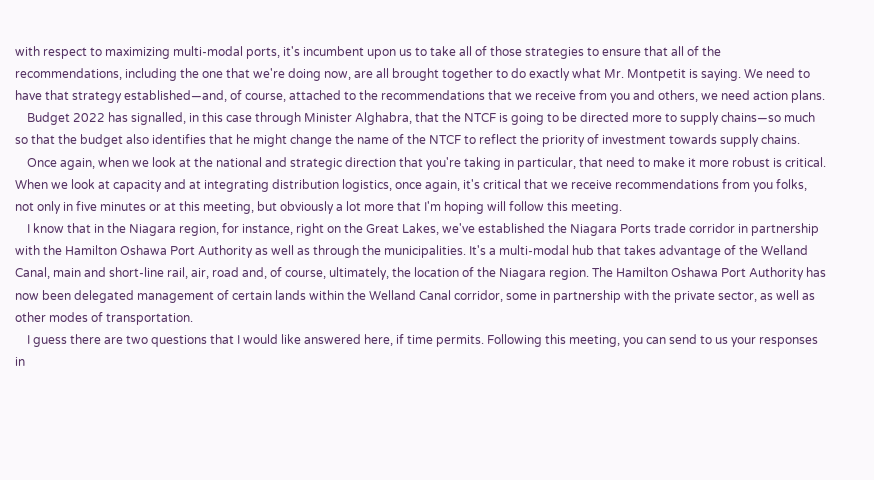with respect to maximizing multi-modal ports, it's incumbent upon us to take all of those strategies to ensure that all of the recommendations, including the one that we're doing now, are all brought together to do exactly what Mr. Montpetit is saying. We need to have that strategy established—and, of course, attached to the recommendations that we receive from you and others, we need action plans.
    Budget 2022 has signalled, in this case through Minister Alghabra, that the NTCF is going to be directed more to supply chains—so much so that the budget also identifies that he might change the name of the NTCF to reflect the priority of investment towards supply chains.
    Once again, when we look at the national and strategic direction that you're taking in particular, that need to make it more robust is critical. When we look at capacity and at integrating distribution logistics, once again, it's critical that we receive recommendations from you folks, not only in five minutes or at this meeting, but obviously a lot more that I'm hoping will follow this meeting.
    I know that in the Niagara region, for instance, right on the Great Lakes, we've established the Niagara Ports trade corridor in partnership with the Hamilton Oshawa Port Authority as well as through the municipalities. It's a multi-modal hub that takes advantage of the Welland Canal, main and short-line rail, air, road and, of course, ultimately, the location of the Niagara region. The Hamilton Oshawa Port Authority has now been delegated management of certain lands within the Welland Canal corridor, some in partnership with the private sector, as well as other modes of transportation.
    I guess there are two questions that I would like answered here, if time permits. Following this meeting, you can send to us your responses in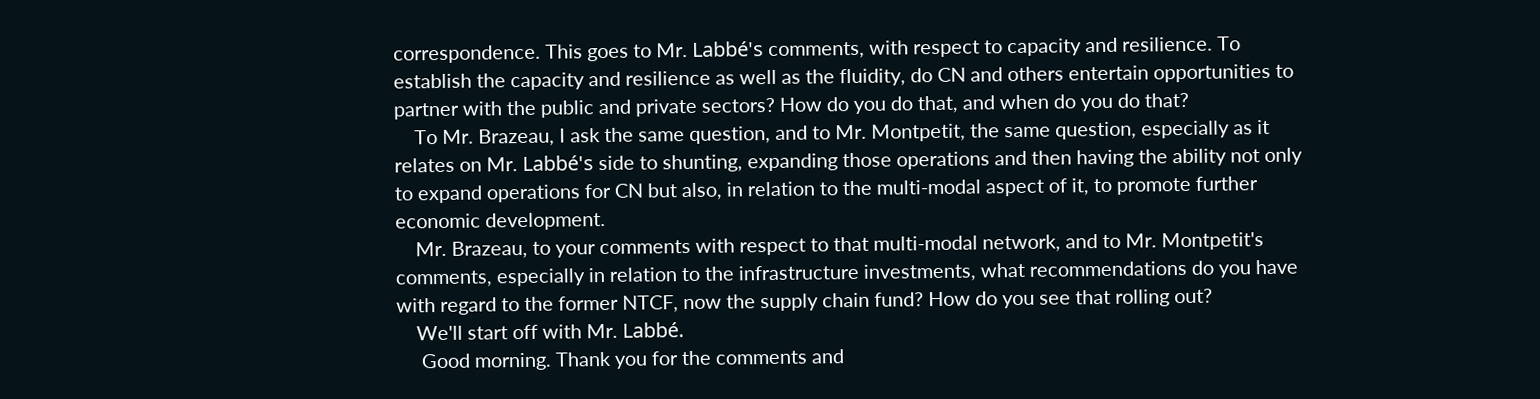correspondence. This goes to Mr. Labbé's comments, with respect to capacity and resilience. To establish the capacity and resilience as well as the fluidity, do CN and others entertain opportunities to partner with the public and private sectors? How do you do that, and when do you do that?
    To Mr. Brazeau, I ask the same question, and to Mr. Montpetit, the same question, especially as it relates on Mr. Labbé's side to shunting, expanding those operations and then having the ability not only to expand operations for CN but also, in relation to the multi-modal aspect of it, to promote further economic development.
    Mr. Brazeau, to your comments with respect to that multi-modal network, and to Mr. Montpetit's comments, especially in relation to the infrastructure investments, what recommendations do you have with regard to the former NTCF, now the supply chain fund? How do you see that rolling out?
    We'll start off with Mr. Labbé.
     Good morning. Thank you for the comments and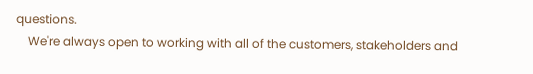questions.
    We're always open to working with all of the customers, stakeholders and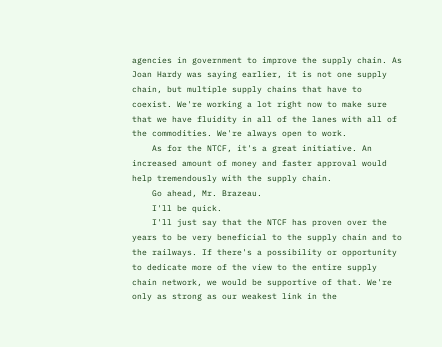agencies in government to improve the supply chain. As Joan Hardy was saying earlier, it is not one supply chain, but multiple supply chains that have to coexist. We're working a lot right now to make sure that we have fluidity in all of the lanes with all of the commodities. We're always open to work.
    As for the NTCF, it's a great initiative. An increased amount of money and faster approval would help tremendously with the supply chain.
    Go ahead, Mr. Brazeau.
    I'll be quick.
    I'll just say that the NTCF has proven over the years to be very beneficial to the supply chain and to the railways. If there's a possibility or opportunity to dedicate more of the view to the entire supply chain network, we would be supportive of that. We're only as strong as our weakest link in the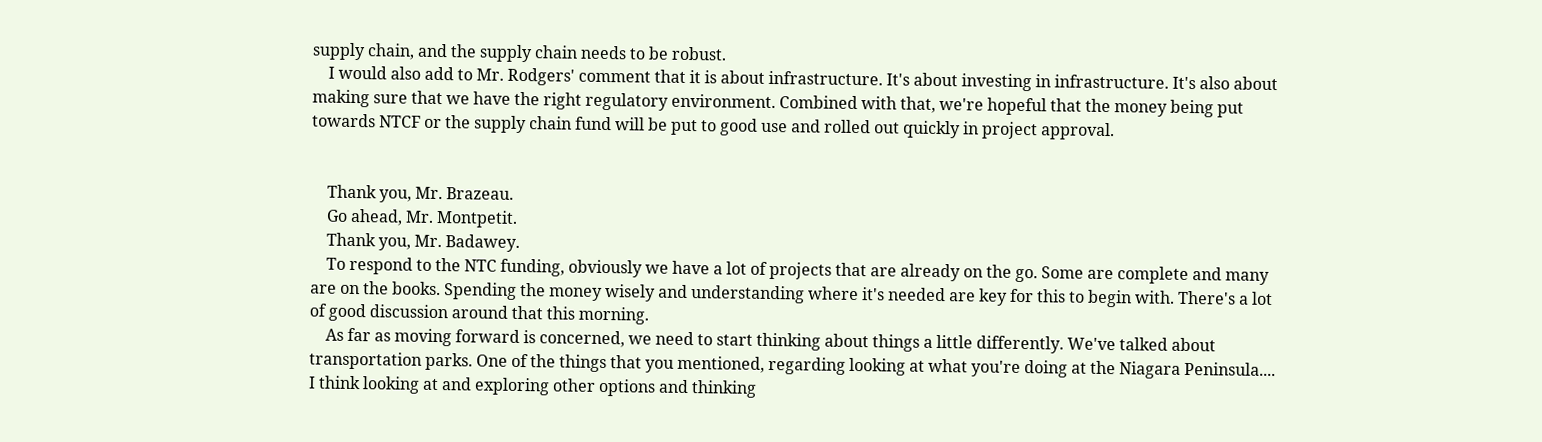supply chain, and the supply chain needs to be robust.
    I would also add to Mr. Rodgers' comment that it is about infrastructure. It's about investing in infrastructure. It's also about making sure that we have the right regulatory environment. Combined with that, we're hopeful that the money being put towards NTCF or the supply chain fund will be put to good use and rolled out quickly in project approval.


    Thank you, Mr. Brazeau.
    Go ahead, Mr. Montpetit.
    Thank you, Mr. Badawey.
    To respond to the NTC funding, obviously we have a lot of projects that are already on the go. Some are complete and many are on the books. Spending the money wisely and understanding where it's needed are key for this to begin with. There's a lot of good discussion around that this morning.
    As far as moving forward is concerned, we need to start thinking about things a little differently. We've talked about transportation parks. One of the things that you mentioned, regarding looking at what you're doing at the Niagara Peninsula.... I think looking at and exploring other options and thinking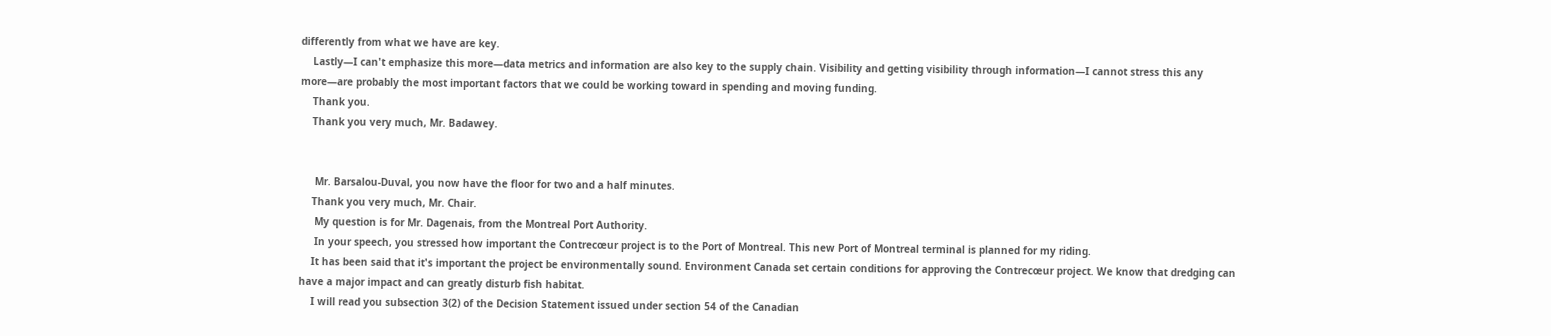differently from what we have are key.
    Lastly—I can't emphasize this more—data metrics and information are also key to the supply chain. Visibility and getting visibility through information—I cannot stress this any more—are probably the most important factors that we could be working toward in spending and moving funding.
    Thank you.
    Thank you very much, Mr. Badawey.


     Mr. Barsalou-Duval, you now have the floor for two and a half minutes.
    Thank you very much, Mr. Chair.
     My question is for Mr. Dagenais, from the Montreal Port Authority.
     In your speech, you stressed how important the Contrecœur project is to the Port of Montreal. This new Port of Montreal terminal is planned for my riding.
    It has been said that it's important the project be environmentally sound. Environment Canada set certain conditions for approving the Contrecœur project. We know that dredging can have a major impact and can greatly disturb fish habitat.
    I will read you subsection 3(2) of the Decision Statement issued under section 54 of the Canadian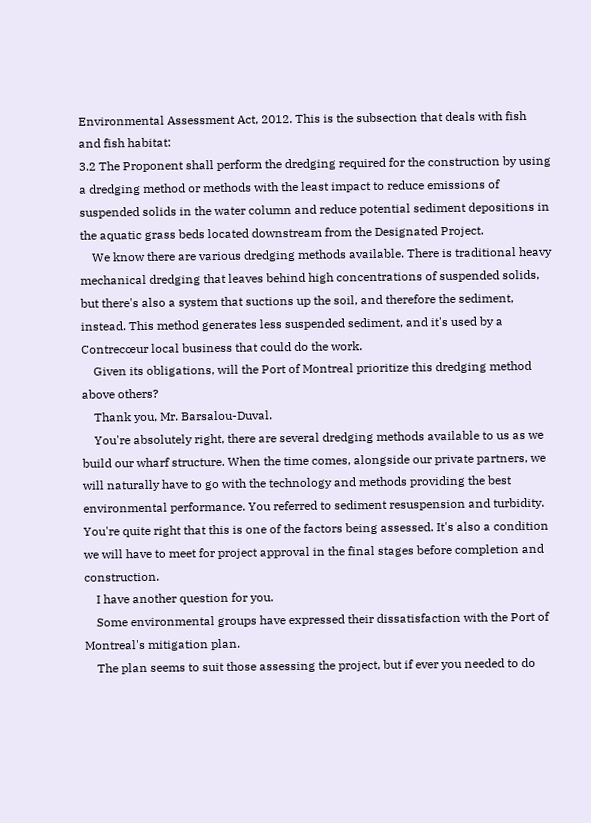Environmental Assessment Act, 2012. This is the subsection that deals with fish and fish habitat:
3.2 The Proponent shall perform the dredging required for the construction by using a dredging method or methods with the least impact to reduce emissions of suspended solids in the water column and reduce potential sediment depositions in the aquatic grass beds located downstream from the Designated Project.
    We know there are various dredging methods available. There is traditional heavy mechanical dredging that leaves behind high concentrations of suspended solids, but there's also a system that suctions up the soil, and therefore the sediment, instead. This method generates less suspended sediment, and it's used by a Contrecœur local business that could do the work.
    Given its obligations, will the Port of Montreal prioritize this dredging method above others?
    Thank you, Mr. Barsalou-Duval.
    You're absolutely right, there are several dredging methods available to us as we build our wharf structure. When the time comes, alongside our private partners, we will naturally have to go with the technology and methods providing the best environmental performance. You referred to sediment resuspension and turbidity. You're quite right that this is one of the factors being assessed. It's also a condition we will have to meet for project approval in the final stages before completion and construction.
    I have another question for you.
    Some environmental groups have expressed their dissatisfaction with the Port of Montreal's mitigation plan.
    The plan seems to suit those assessing the project, but if ever you needed to do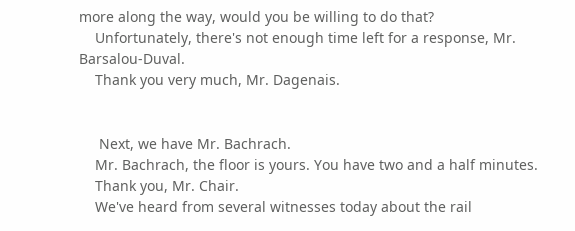more along the way, would you be willing to do that?
    Unfortunately, there's not enough time left for a response, Mr. Barsalou-Duval.
    Thank you very much, Mr. Dagenais.


     Next, we have Mr. Bachrach.
    Mr. Bachrach, the floor is yours. You have two and a half minutes.
    Thank you, Mr. Chair.
    We've heard from several witnesses today about the rail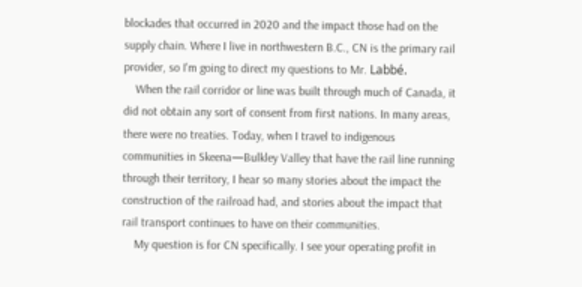blockades that occurred in 2020 and the impact those had on the supply chain. Where I live in northwestern B.C., CN is the primary rail provider, so I'm going to direct my questions to Mr. Labbé.
    When the rail corridor or line was built through much of Canada, it did not obtain any sort of consent from first nations. In many areas, there were no treaties. Today, when I travel to indigenous communities in Skeena—Bulkley Valley that have the rail line running through their territory, I hear so many stories about the impact the construction of the railroad had, and stories about the impact that rail transport continues to have on their communities.
    My question is for CN specifically. I see your operating profit in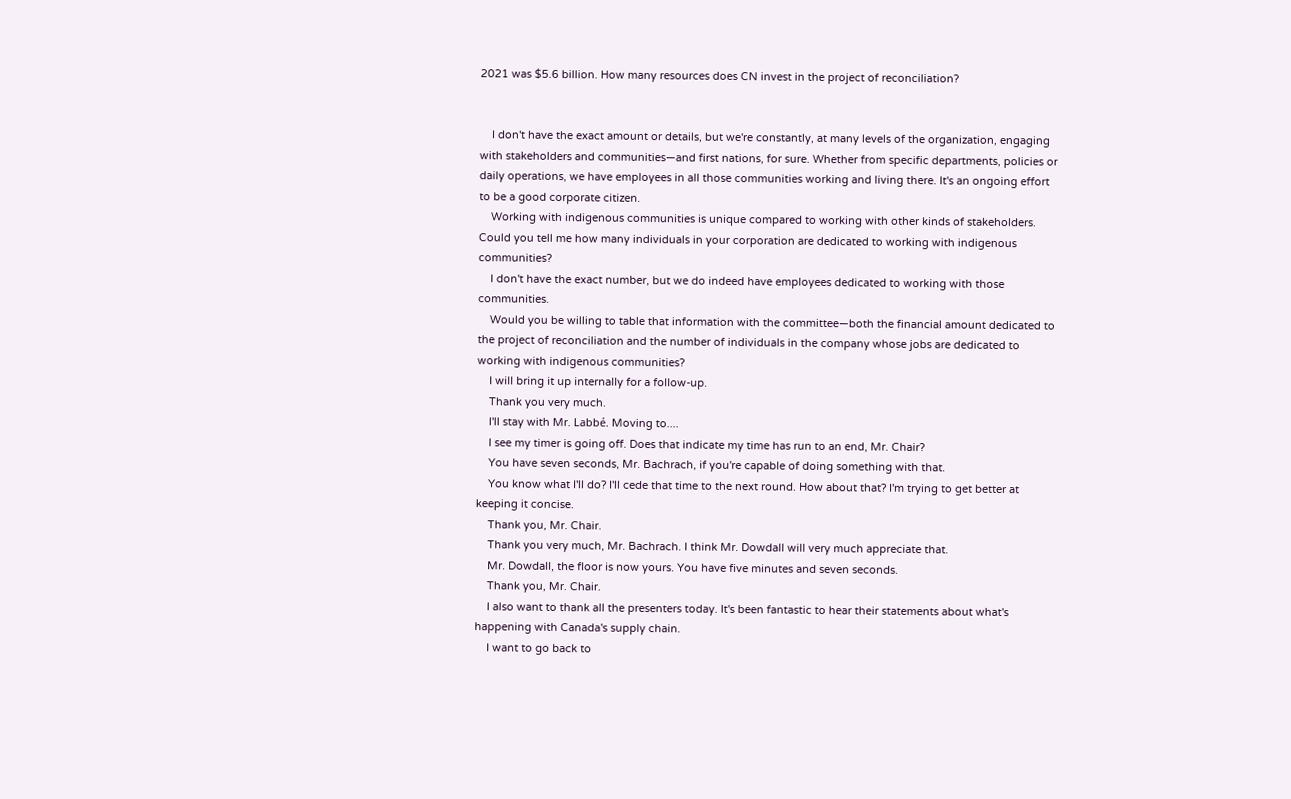2021 was $5.6 billion. How many resources does CN invest in the project of reconciliation?


    I don't have the exact amount or details, but we're constantly, at many levels of the organization, engaging with stakeholders and communities—and first nations, for sure. Whether from specific departments, policies or daily operations, we have employees in all those communities working and living there. It's an ongoing effort to be a good corporate citizen.
    Working with indigenous communities is unique compared to working with other kinds of stakeholders. Could you tell me how many individuals in your corporation are dedicated to working with indigenous communities?
    I don't have the exact number, but we do indeed have employees dedicated to working with those communities.
    Would you be willing to table that information with the committee—both the financial amount dedicated to the project of reconciliation and the number of individuals in the company whose jobs are dedicated to working with indigenous communities?
    I will bring it up internally for a follow-up.
    Thank you very much.
    I'll stay with Mr. Labbé. Moving to....
    I see my timer is going off. Does that indicate my time has run to an end, Mr. Chair?
    You have seven seconds, Mr. Bachrach, if you're capable of doing something with that.
    You know what I'll do? I'll cede that time to the next round. How about that? I'm trying to get better at keeping it concise.
    Thank you, Mr. Chair.
    Thank you very much, Mr. Bachrach. I think Mr. Dowdall will very much appreciate that.
    Mr. Dowdall, the floor is now yours. You have five minutes and seven seconds.
    Thank you, Mr. Chair.
    I also want to thank all the presenters today. It's been fantastic to hear their statements about what's happening with Canada's supply chain.
    I want to go back to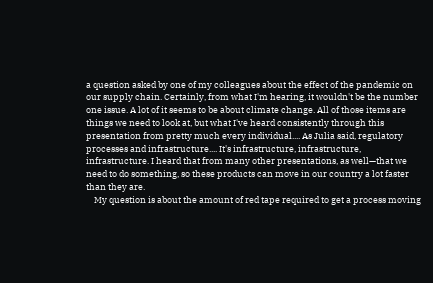a question asked by one of my colleagues about the effect of the pandemic on our supply chain. Certainly, from what I'm hearing, it wouldn't be the number one issue. A lot of it seems to be about climate change. All of those items are things we need to look at, but what I've heard consistently through this presentation from pretty much every individual.... As Julia said, regulatory processes and infrastructure.... It's infrastructure, infrastructure, infrastructure. I heard that from many other presentations, as well—that we need to do something, so these products can move in our country a lot faster than they are.
    My question is about the amount of red tape required to get a process moving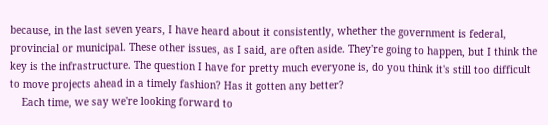because, in the last seven years, I have heard about it consistently, whether the government is federal, provincial or municipal. These other issues, as I said, are often aside. They're going to happen, but I think the key is the infrastructure. The question I have for pretty much everyone is, do you think it's still too difficult to move projects ahead in a timely fashion? Has it gotten any better?
    Each time, we say we're looking forward to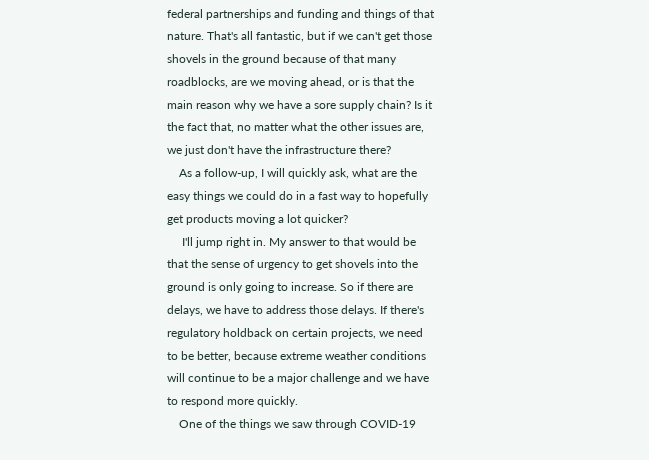federal partnerships and funding and things of that nature. That's all fantastic, but if we can't get those shovels in the ground because of that many roadblocks, are we moving ahead, or is that the main reason why we have a sore supply chain? Is it the fact that, no matter what the other issues are, we just don't have the infrastructure there?
    As a follow-up, I will quickly ask, what are the easy things we could do in a fast way to hopefully get products moving a lot quicker?
     I'll jump right in. My answer to that would be that the sense of urgency to get shovels into the ground is only going to increase. So if there are delays, we have to address those delays. If there's regulatory holdback on certain projects, we need to be better, because extreme weather conditions will continue to be a major challenge and we have to respond more quickly.
    One of the things we saw through COVID-19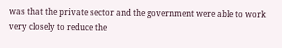was that the private sector and the government were able to work very closely to reduce the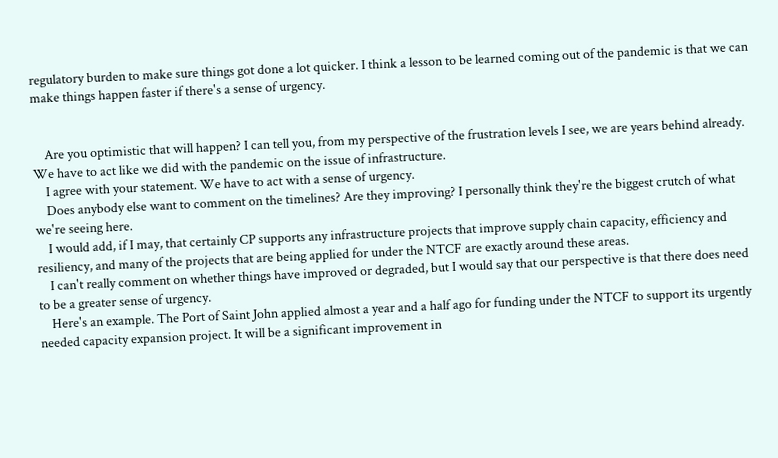regulatory burden to make sure things got done a lot quicker. I think a lesson to be learned coming out of the pandemic is that we can make things happen faster if there's a sense of urgency.


    Are you optimistic that will happen? I can tell you, from my perspective of the frustration levels I see, we are years behind already. We have to act like we did with the pandemic on the issue of infrastructure.
    I agree with your statement. We have to act with a sense of urgency.
    Does anybody else want to comment on the timelines? Are they improving? I personally think they're the biggest crutch of what we're seeing here.
    I would add, if I may, that certainly CP supports any infrastructure projects that improve supply chain capacity, efficiency and resiliency, and many of the projects that are being applied for under the NTCF are exactly around these areas.
    I can't really comment on whether things have improved or degraded, but I would say that our perspective is that there does need to be a greater sense of urgency.
    Here's an example. The Port of Saint John applied almost a year and a half ago for funding under the NTCF to support its urgently needed capacity expansion project. It will be a significant improvement in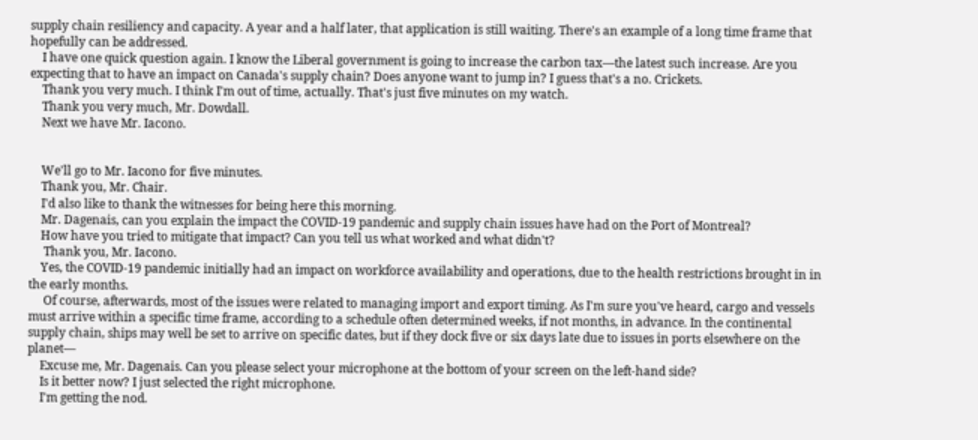supply chain resiliency and capacity. A year and a half later, that application is still waiting. There's an example of a long time frame that hopefully can be addressed.
    I have one quick question again. I know the Liberal government is going to increase the carbon tax—the latest such increase. Are you expecting that to have an impact on Canada's supply chain? Does anyone want to jump in? I guess that's a no. Crickets.
    Thank you very much. I think I'm out of time, actually. That's just five minutes on my watch.
    Thank you very much, Mr. Dowdall.
    Next we have Mr. Iacono.


    We'll go to Mr. Iacono for five minutes.
    Thank you, Mr. Chair.
    I'd also like to thank the witnesses for being here this morning.
    Mr. Dagenais, can you explain the impact the COVID‑19 pandemic and supply chain issues have had on the Port of Montreal?
    How have you tried to mitigate that impact? Can you tell us what worked and what didn't?
     Thank you, Mr. Iacono.
    Yes, the COVID‑19 pandemic initially had an impact on workforce availability and operations, due to the health restrictions brought in in the early months.
     Of course, afterwards, most of the issues were related to managing import and export timing. As I'm sure you've heard, cargo and vessels must arrive within a specific time frame, according to a schedule often determined weeks, if not months, in advance. In the continental supply chain, ships may well be set to arrive on specific dates, but if they dock five or six days late due to issues in ports elsewhere on the planet—
    Excuse me, Mr. Dagenais. Can you please select your microphone at the bottom of your screen on the left-hand side?
    Is it better now? I just selected the right microphone.
    I'm getting the nod.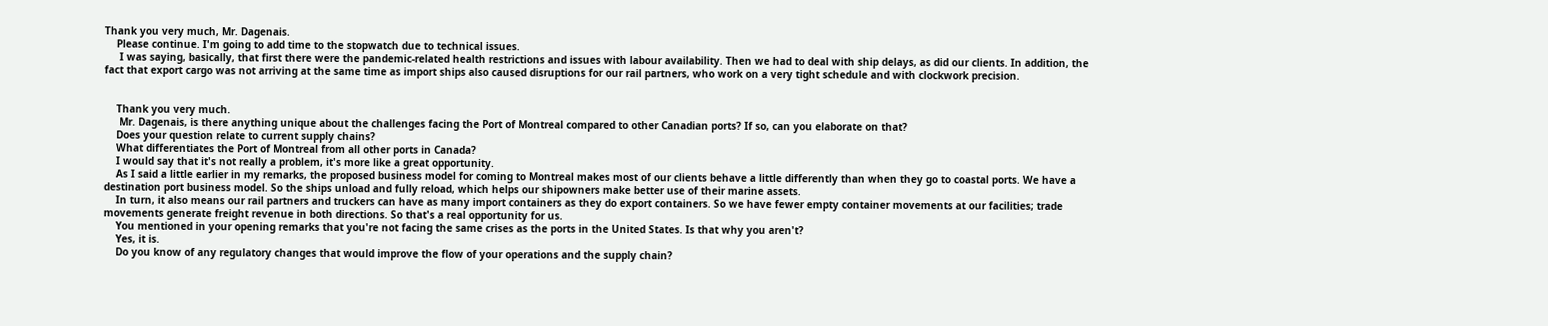Thank you very much, Mr. Dagenais.
    Please continue. I'm going to add time to the stopwatch due to technical issues.
     I was saying, basically, that first there were the pandemic-related health restrictions and issues with labour availability. Then we had to deal with ship delays, as did our clients. In addition, the fact that export cargo was not arriving at the same time as import ships also caused disruptions for our rail partners, who work on a very tight schedule and with clockwork precision.


    Thank you very much.
     Mr. Dagenais, is there anything unique about the challenges facing the Port of Montreal compared to other Canadian ports? If so, can you elaborate on that?
    Does your question relate to current supply chains?
    What differentiates the Port of Montreal from all other ports in Canada?
    I would say that it's not really a problem, it's more like a great opportunity.
    As I said a little earlier in my remarks, the proposed business model for coming to Montreal makes most of our clients behave a little differently than when they go to coastal ports. We have a destination port business model. So the ships unload and fully reload, which helps our shipowners make better use of their marine assets.
    In turn, it also means our rail partners and truckers can have as many import containers as they do export containers. So we have fewer empty container movements at our facilities; trade movements generate freight revenue in both directions. So that's a real opportunity for us.
    You mentioned in your opening remarks that you're not facing the same crises as the ports in the United States. Is that why you aren't?
    Yes, it is.
    Do you know of any regulatory changes that would improve the flow of your operations and the supply chain?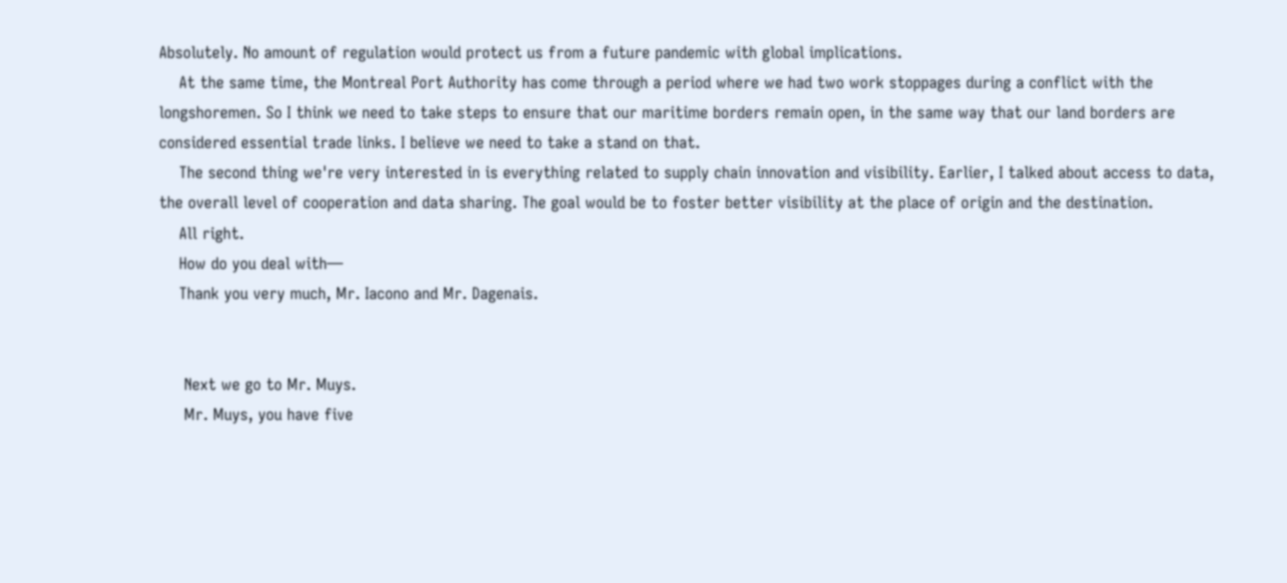Absolutely. No amount of regulation would protect us from a future pandemic with global implications.
    At the same time, the Montreal Port Authority has come through a period where we had two work stoppages during a conflict with the longshoremen. So I think we need to take steps to ensure that our maritime borders remain open, in the same way that our land borders are considered essential trade links. I believe we need to take a stand on that.
    The second thing we're very interested in is everything related to supply chain innovation and visibility. Earlier, I talked about access to data, the overall level of cooperation and data sharing. The goal would be to foster better visibility at the place of origin and the destination.
    All right.
    How do you deal with—
    Thank you very much, Mr. Iacono and Mr. Dagenais.


     Next we go to Mr. Muys.
     Mr. Muys, you have five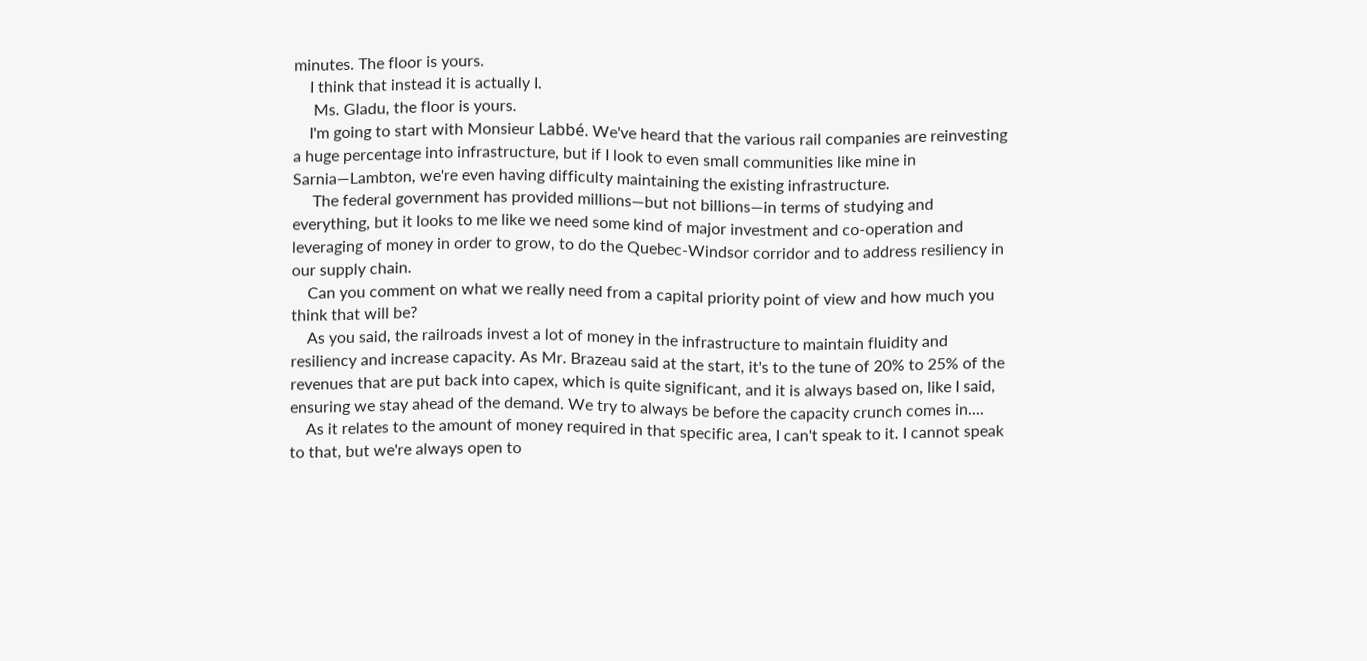minutes. The floor is yours.
    I think that instead it is actually I.
     Ms. Gladu, the floor is yours.
    I'm going to start with Monsieur Labbé. We've heard that the various rail companies are reinvesting a huge percentage into infrastructure, but if I look to even small communities like mine in Sarnia—Lambton, we're even having difficulty maintaining the existing infrastructure.
     The federal government has provided millions—but not billions—in terms of studying and everything, but it looks to me like we need some kind of major investment and co-operation and leveraging of money in order to grow, to do the Quebec-Windsor corridor and to address resiliency in our supply chain.
    Can you comment on what we really need from a capital priority point of view and how much you think that will be?
    As you said, the railroads invest a lot of money in the infrastructure to maintain fluidity and resiliency and increase capacity. As Mr. Brazeau said at the start, it's to the tune of 20% to 25% of the revenues that are put back into capex, which is quite significant, and it is always based on, like I said, ensuring we stay ahead of the demand. We try to always be before the capacity crunch comes in....
    As it relates to the amount of money required in that specific area, I can't speak to it. I cannot speak to that, but we're always open to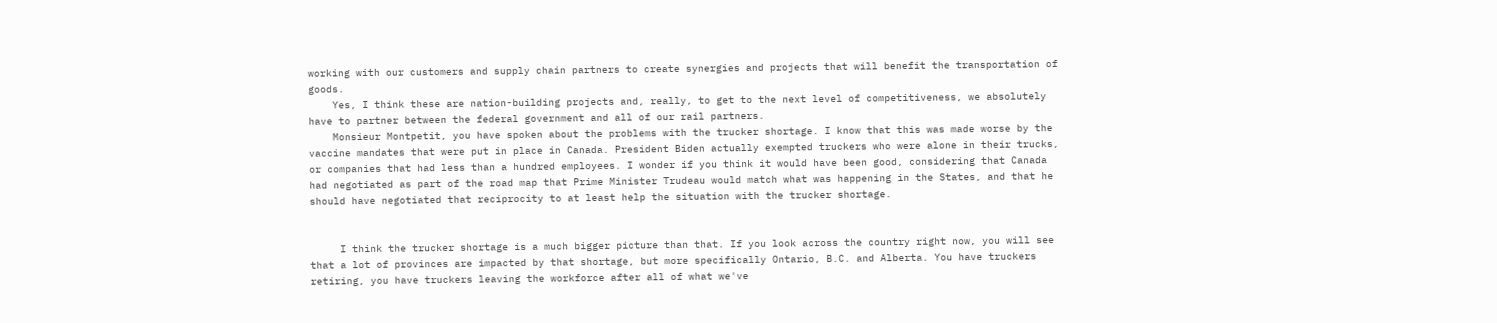working with our customers and supply chain partners to create synergies and projects that will benefit the transportation of goods.
    Yes, I think these are nation-building projects and, really, to get to the next level of competitiveness, we absolutely have to partner between the federal government and all of our rail partners.
    Monsieur Montpetit, you have spoken about the problems with the trucker shortage. I know that this was made worse by the vaccine mandates that were put in place in Canada. President Biden actually exempted truckers who were alone in their trucks, or companies that had less than a hundred employees. I wonder if you think it would have been good, considering that Canada had negotiated as part of the road map that Prime Minister Trudeau would match what was happening in the States, and that he should have negotiated that reciprocity to at least help the situation with the trucker shortage.


     I think the trucker shortage is a much bigger picture than that. If you look across the country right now, you will see that a lot of provinces are impacted by that shortage, but more specifically Ontario, B.C. and Alberta. You have truckers retiring, you have truckers leaving the workforce after all of what we've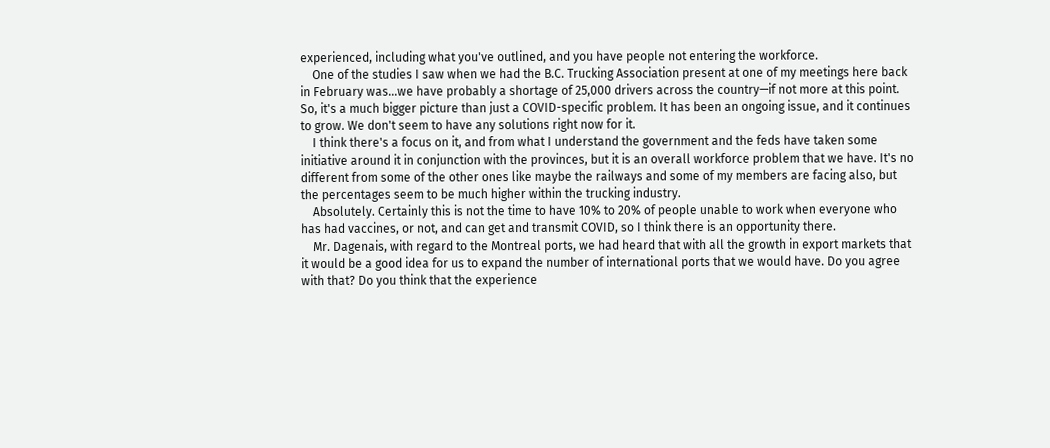experienced, including what you've outlined, and you have people not entering the workforce.
    One of the studies I saw when we had the B.C. Trucking Association present at one of my meetings here back in February was...we have probably a shortage of 25,000 drivers across the country—if not more at this point. So, it's a much bigger picture than just a COVID-specific problem. It has been an ongoing issue, and it continues to grow. We don't seem to have any solutions right now for it.
    I think there's a focus on it, and from what I understand the government and the feds have taken some initiative around it in conjunction with the provinces, but it is an overall workforce problem that we have. It's no different from some of the other ones like maybe the railways and some of my members are facing also, but the percentages seem to be much higher within the trucking industry.
    Absolutely. Certainly this is not the time to have 10% to 20% of people unable to work when everyone who has had vaccines, or not, and can get and transmit COVID, so I think there is an opportunity there.
    Mr. Dagenais, with regard to the Montreal ports, we had heard that with all the growth in export markets that it would be a good idea for us to expand the number of international ports that we would have. Do you agree with that? Do you think that the experience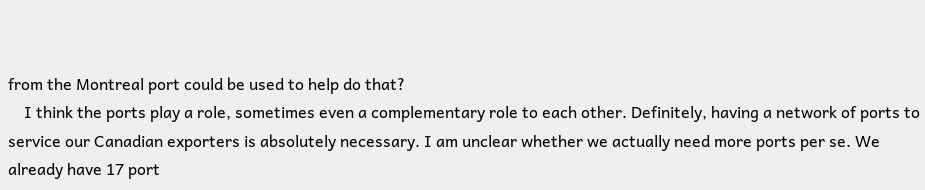from the Montreal port could be used to help do that?
    I think the ports play a role, sometimes even a complementary role to each other. Definitely, having a network of ports to service our Canadian exporters is absolutely necessary. I am unclear whether we actually need more ports per se. We already have 17 port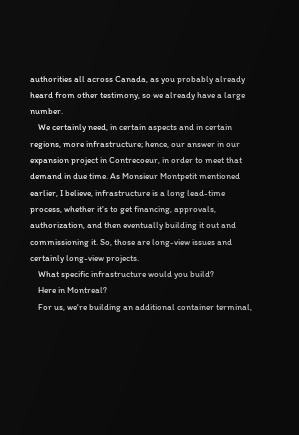authorities all across Canada, as you probably already heard from other testimony, so we already have a large number.
    We certainly need, in certain aspects and in certain regions, more infrastructure; hence, our answer in our expansion project in Contrecoeur, in order to meet that demand in due time. As Monsieur Montpetit mentioned earlier, I believe, infrastructure is a long lead-time process, whether it's to get financing, approvals, authorization, and then eventually building it out and commissioning it. So, those are long-view issues and certainly long-view projects.
    What specific infrastructure would you build?
    Here in Montreal?
    For us, we're building an additional container terminal,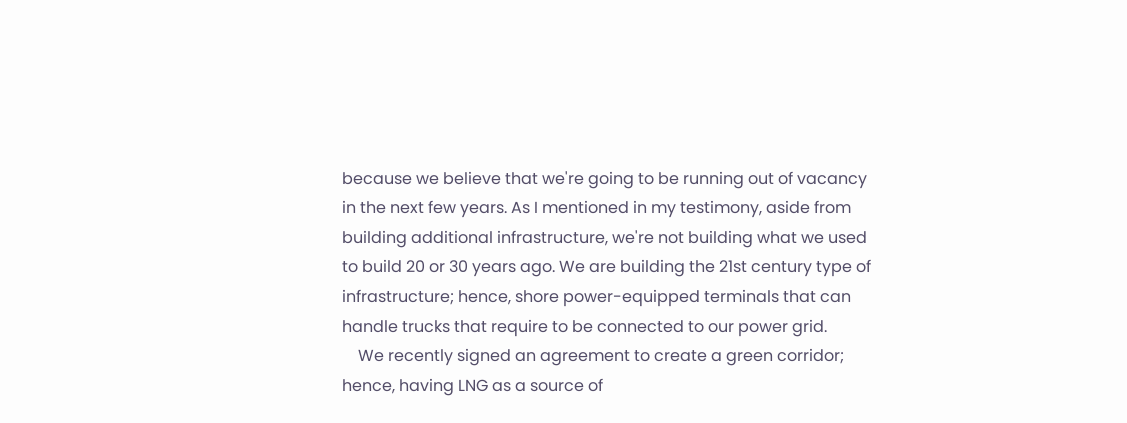because we believe that we're going to be running out of vacancy in the next few years. As I mentioned in my testimony, aside from building additional infrastructure, we're not building what we used to build 20 or 30 years ago. We are building the 21st century type of infrastructure; hence, shore power-equipped terminals that can handle trucks that require to be connected to our power grid.
    We recently signed an agreement to create a green corridor; hence, having LNG as a source of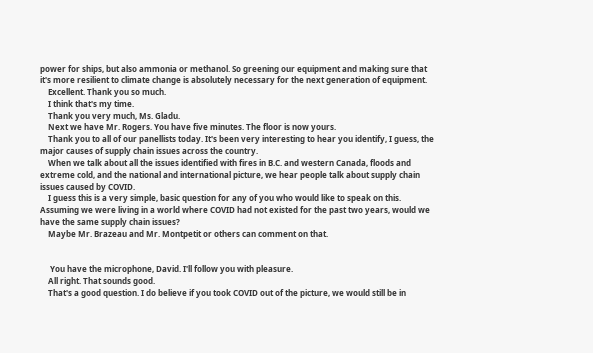power for ships, but also ammonia or methanol. So greening our equipment and making sure that it's more resilient to climate change is absolutely necessary for the next generation of equipment.
    Excellent. Thank you so much.
    I think that's my time.
    Thank you very much, Ms. Gladu.
    Next we have Mr. Rogers. You have five minutes. The floor is now yours.
    Thank you to all of our panellists today. It's been very interesting to hear you identify, I guess, the major causes of supply chain issues across the country.
    When we talk about all the issues identified with fires in B.C. and western Canada, floods and extreme cold, and the national and international picture, we hear people talk about supply chain issues caused by COVID.
    I guess this is a very simple, basic question for any of you who would like to speak on this. Assuming we were living in a world where COVID had not existed for the past two years, would we have the same supply chain issues?
    Maybe Mr. Brazeau and Mr. Montpetit or others can comment on that.


     You have the microphone, David. I'll follow you with pleasure.
    All right. That sounds good.
    That's a good question. I do believe if you took COVID out of the picture, we would still be in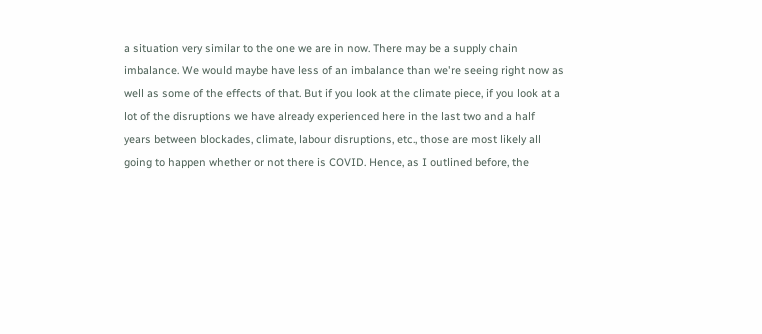a situation very similar to the one we are in now. There may be a supply chain imbalance. We would maybe have less of an imbalance than we're seeing right now as well as some of the effects of that. But if you look at the climate piece, if you look at a lot of the disruptions we have already experienced here in the last two and a half years between blockades, climate, labour disruptions, etc., those are most likely all going to happen whether or not there is COVID. Hence, as I outlined before, the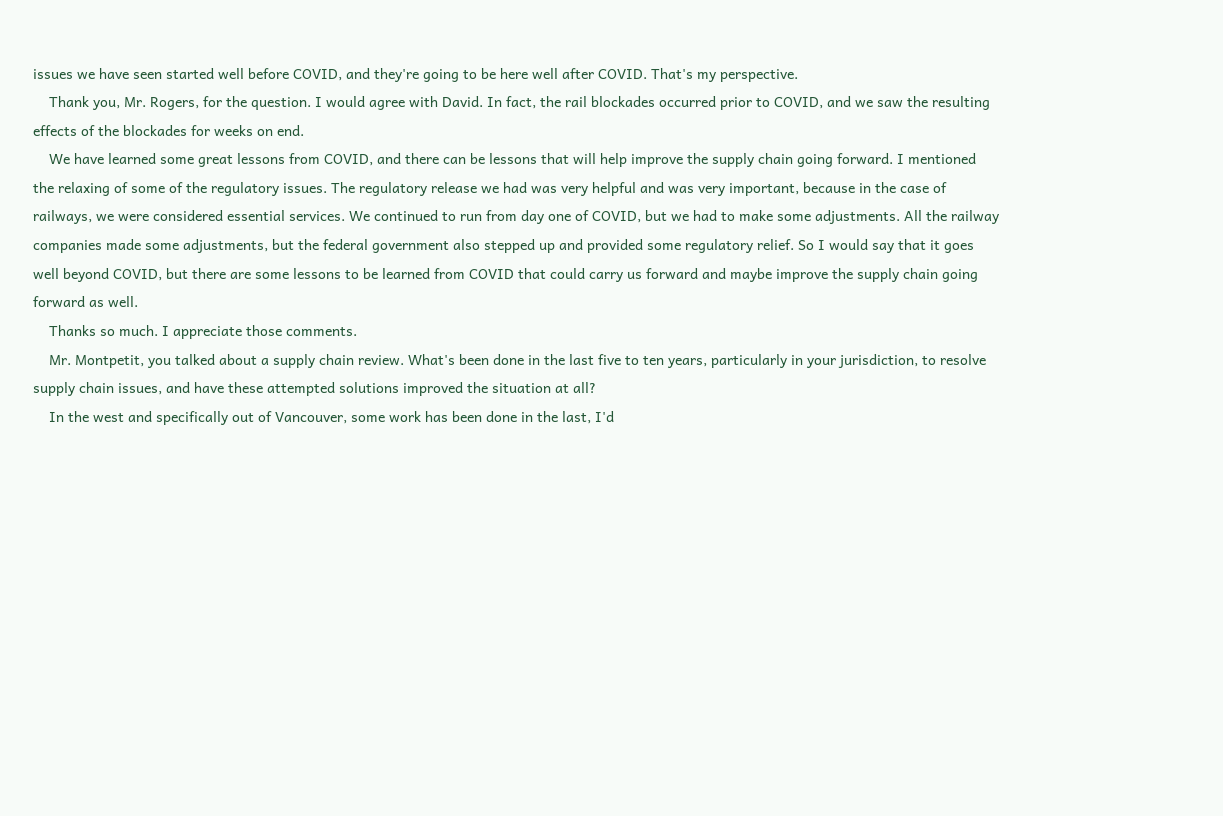issues we have seen started well before COVID, and they're going to be here well after COVID. That's my perspective.
    Thank you, Mr. Rogers, for the question. I would agree with David. In fact, the rail blockades occurred prior to COVID, and we saw the resulting effects of the blockades for weeks on end.
    We have learned some great lessons from COVID, and there can be lessons that will help improve the supply chain going forward. I mentioned the relaxing of some of the regulatory issues. The regulatory release we had was very helpful and was very important, because in the case of railways, we were considered essential services. We continued to run from day one of COVID, but we had to make some adjustments. All the railway companies made some adjustments, but the federal government also stepped up and provided some regulatory relief. So I would say that it goes well beyond COVID, but there are some lessons to be learned from COVID that could carry us forward and maybe improve the supply chain going forward as well.
    Thanks so much. I appreciate those comments.
    Mr. Montpetit, you talked about a supply chain review. What's been done in the last five to ten years, particularly in your jurisdiction, to resolve supply chain issues, and have these attempted solutions improved the situation at all?
    In the west and specifically out of Vancouver, some work has been done in the last, I'd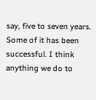say, five to seven years. Some of it has been successful. I think anything we do to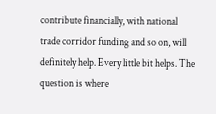contribute financially, with national trade corridor funding and so on, will definitely help. Every little bit helps. The question is where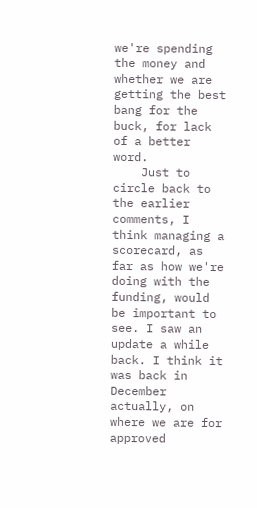we're spending the money and whether we are getting the best bang for the buck, for lack of a better word.
    Just to circle back to the earlier comments, I think managing a scorecard, as far as how we're doing with the funding, would be important to see. I saw an update a while back. I think it was back in December actually, on where we are for approved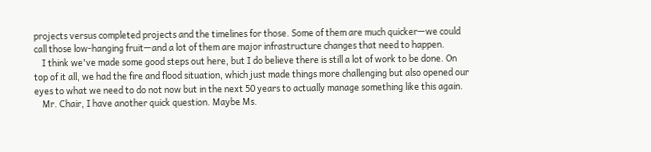projects versus completed projects and the timelines for those. Some of them are much quicker—we could call those low-hanging fruit—and a lot of them are major infrastructure changes that need to happen.
    I think we've made some good steps out here, but I do believe there is still a lot of work to be done. On top of it all, we had the fire and flood situation, which just made things more challenging but also opened our eyes to what we need to do not now but in the next 50 years to actually manage something like this again.
    Mr. Chair, I have another quick question. Maybe Ms.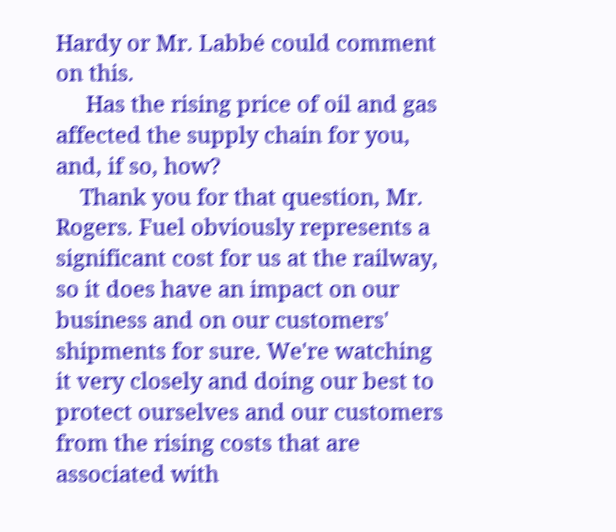Hardy or Mr. Labbé could comment on this.
     Has the rising price of oil and gas affected the supply chain for you, and, if so, how?
    Thank you for that question, Mr. Rogers. Fuel obviously represents a significant cost for us at the railway, so it does have an impact on our business and on our customers' shipments for sure. We're watching it very closely and doing our best to protect ourselves and our customers from the rising costs that are associated with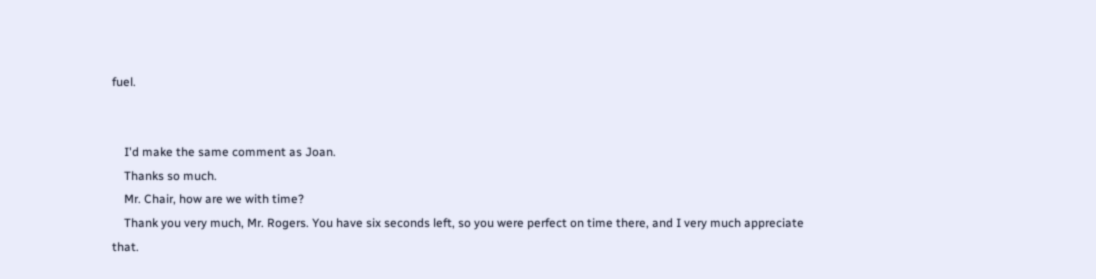fuel.


    I'd make the same comment as Joan.
    Thanks so much.
    Mr. Chair, how are we with time?
    Thank you very much, Mr. Rogers. You have six seconds left, so you were perfect on time there, and I very much appreciate that.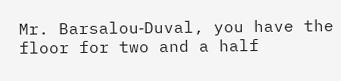Mr. Barsalou‑Duval, you have the floor for two and a half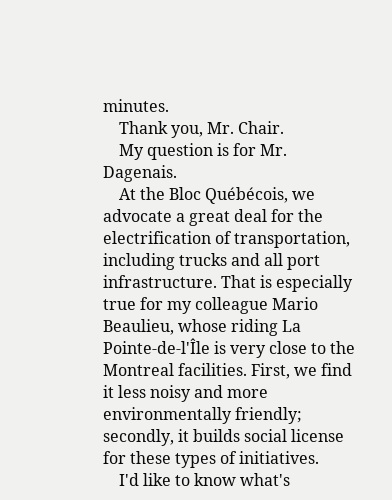minutes.
    Thank you, Mr. Chair.
    My question is for Mr. Dagenais.
    At the Bloc Québécois, we advocate a great deal for the electrification of transportation, including trucks and all port infrastructure. That is especially true for my colleague Mario Beaulieu, whose riding La Pointe‑de‑l'Île is very close to the Montreal facilities. First, we find it less noisy and more environmentally friendly; secondly, it builds social license for these types of initiatives.
    I'd like to know what's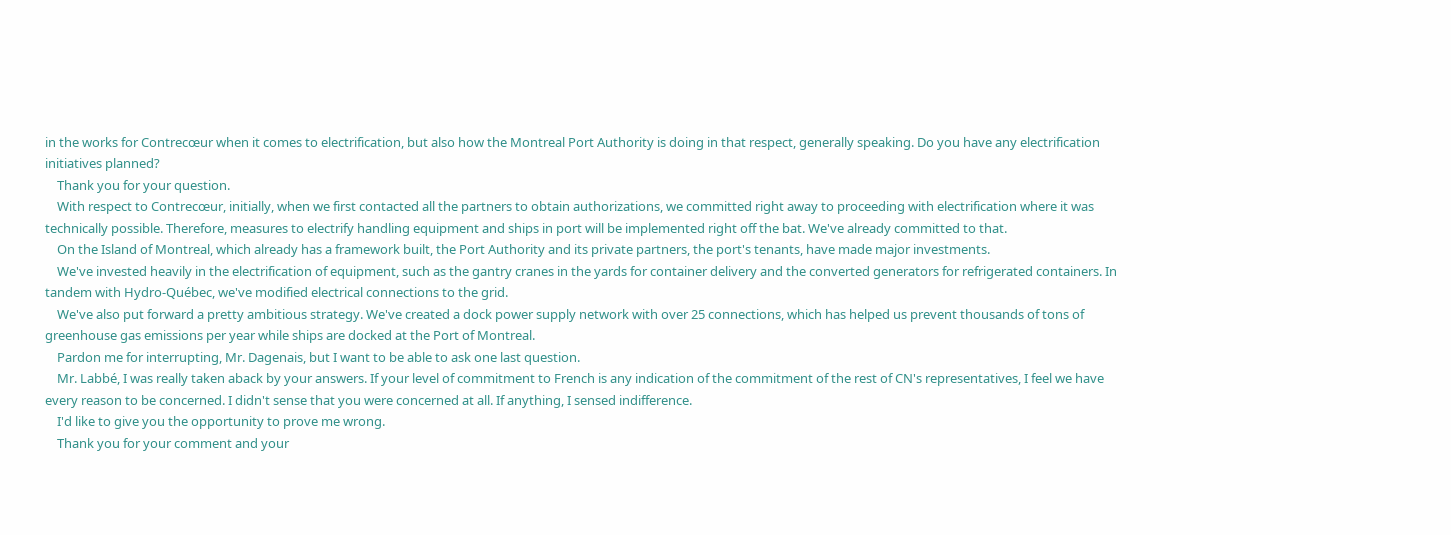in the works for Contrecœur when it comes to electrification, but also how the Montreal Port Authority is doing in that respect, generally speaking. Do you have any electrification initiatives planned?
    Thank you for your question.
    With respect to Contrecœur, initially, when we first contacted all the partners to obtain authorizations, we committed right away to proceeding with electrification where it was technically possible. Therefore, measures to electrify handling equipment and ships in port will be implemented right off the bat. We've already committed to that.
    On the Island of Montreal, which already has a framework built, the Port Authority and its private partners, the port's tenants, have made major investments.
    We've invested heavily in the electrification of equipment, such as the gantry cranes in the yards for container delivery and the converted generators for refrigerated containers. In tandem with Hydro-Québec, we've modified electrical connections to the grid.
    We've also put forward a pretty ambitious strategy. We've created a dock power supply network with over 25 connections, which has helped us prevent thousands of tons of greenhouse gas emissions per year while ships are docked at the Port of Montreal.
    Pardon me for interrupting, Mr. Dagenais, but I want to be able to ask one last question.
    Mr. Labbé, I was really taken aback by your answers. If your level of commitment to French is any indication of the commitment of the rest of CN's representatives, I feel we have every reason to be concerned. I didn't sense that you were concerned at all. If anything, I sensed indifference.
    I'd like to give you the opportunity to prove me wrong.
    Thank you for your comment and your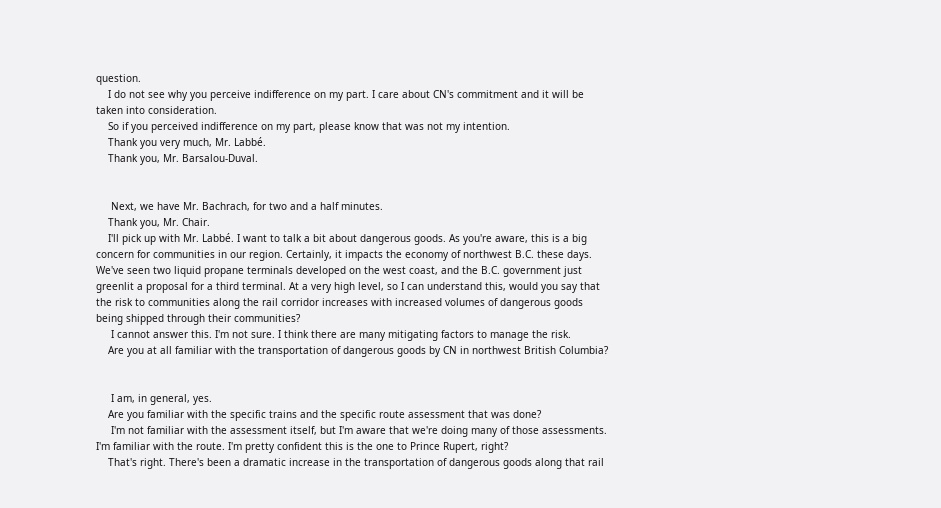question.
    I do not see why you perceive indifference on my part. I care about CN's commitment and it will be taken into consideration.
    So if you perceived indifference on my part, please know that was not my intention.
    Thank you very much, Mr. Labbé.
    Thank you, Mr. Barsalou‑Duval.


     Next, we have Mr. Bachrach, for two and a half minutes.
    Thank you, Mr. Chair.
    I'll pick up with Mr. Labbé. I want to talk a bit about dangerous goods. As you're aware, this is a big concern for communities in our region. Certainly, it impacts the economy of northwest B.C. these days. We've seen two liquid propane terminals developed on the west coast, and the B.C. government just greenlit a proposal for a third terminal. At a very high level, so I can understand this, would you say that the risk to communities along the rail corridor increases with increased volumes of dangerous goods being shipped through their communities?
     I cannot answer this. I'm not sure. I think there are many mitigating factors to manage the risk.
    Are you at all familiar with the transportation of dangerous goods by CN in northwest British Columbia?


     I am, in general, yes.
    Are you familiar with the specific trains and the specific route assessment that was done?
     I'm not familiar with the assessment itself, but I'm aware that we're doing many of those assessments. I'm familiar with the route. I'm pretty confident this is the one to Prince Rupert, right?
    That's right. There's been a dramatic increase in the transportation of dangerous goods along that rail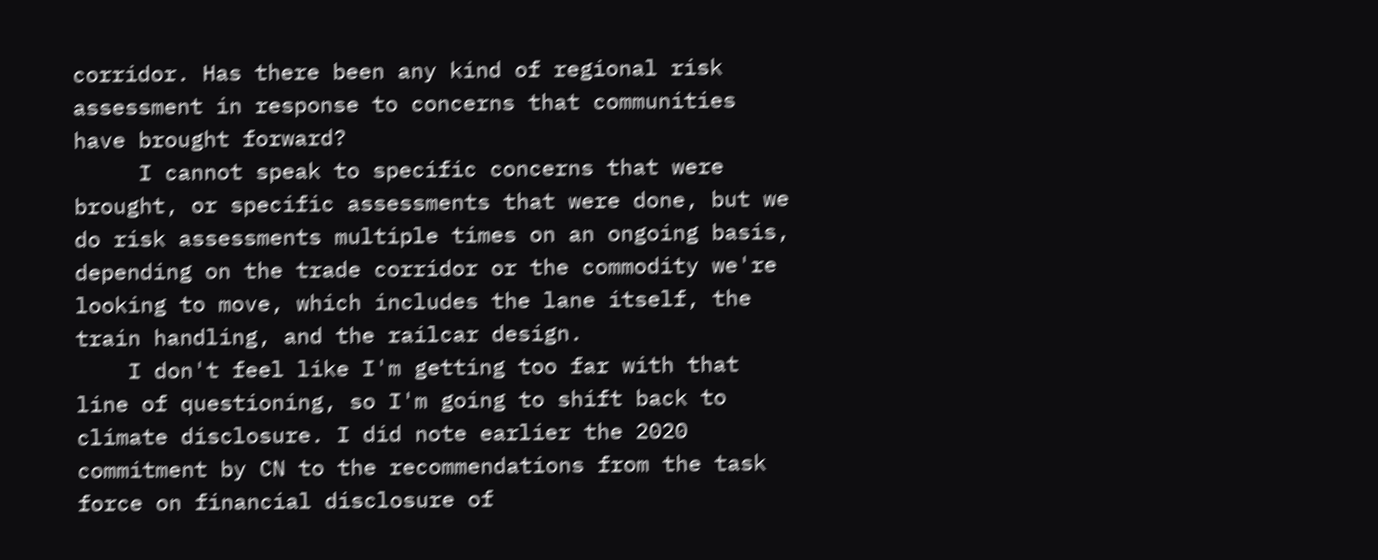corridor. Has there been any kind of regional risk assessment in response to concerns that communities have brought forward?
     I cannot speak to specific concerns that were brought, or specific assessments that were done, but we do risk assessments multiple times on an ongoing basis, depending on the trade corridor or the commodity we're looking to move, which includes the lane itself, the train handling, and the railcar design.
    I don't feel like I'm getting too far with that line of questioning, so I'm going to shift back to climate disclosure. I did note earlier the 2020 commitment by CN to the recommendations from the task force on financial disclosure of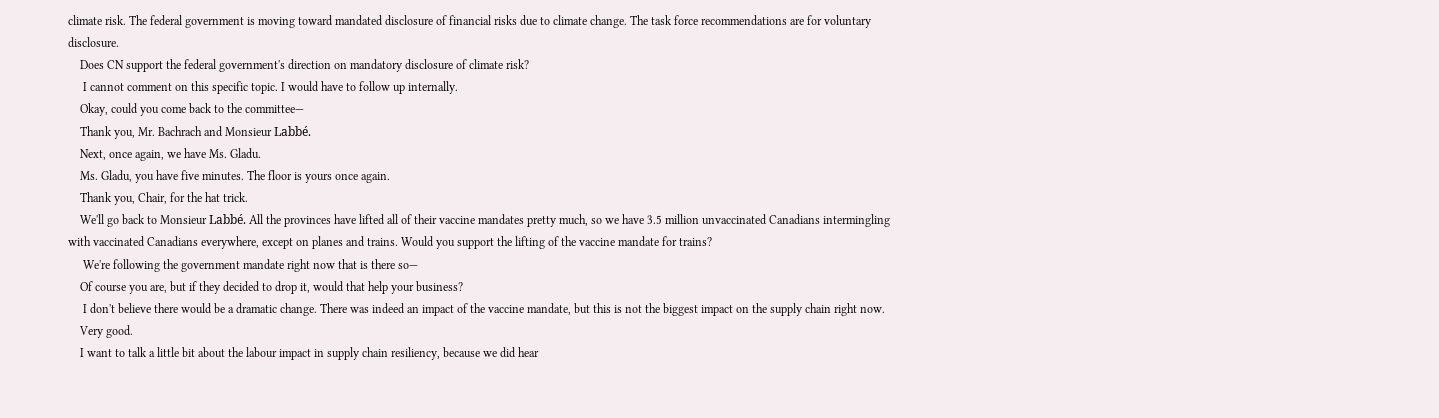climate risk. The federal government is moving toward mandated disclosure of financial risks due to climate change. The task force recommendations are for voluntary disclosure.
    Does CN support the federal government's direction on mandatory disclosure of climate risk?
     I cannot comment on this specific topic. I would have to follow up internally.
    Okay, could you come back to the committee—
    Thank you, Mr. Bachrach and Monsieur Labbé.
    Next, once again, we have Ms. Gladu.
    Ms. Gladu, you have five minutes. The floor is yours once again.
    Thank you, Chair, for the hat trick.
    We'll go back to Monsieur Labbé. All the provinces have lifted all of their vaccine mandates pretty much, so we have 3.5 million unvaccinated Canadians intermingling with vaccinated Canadians everywhere, except on planes and trains. Would you support the lifting of the vaccine mandate for trains?
     We're following the government mandate right now that is there so—
    Of course you are, but if they decided to drop it, would that help your business?
     I don't believe there would be a dramatic change. There was indeed an impact of the vaccine mandate, but this is not the biggest impact on the supply chain right now.
    Very good.
    I want to talk a little bit about the labour impact in supply chain resiliency, because we did hear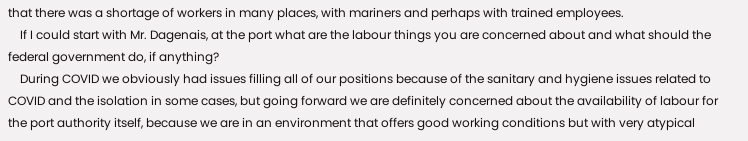that there was a shortage of workers in many places, with mariners and perhaps with trained employees.
    If I could start with Mr. Dagenais, at the port what are the labour things you are concerned about and what should the federal government do, if anything?
    During COVID we obviously had issues filling all of our positions because of the sanitary and hygiene issues related to COVID and the isolation in some cases, but going forward we are definitely concerned about the availability of labour for the port authority itself, because we are in an environment that offers good working conditions but with very atypical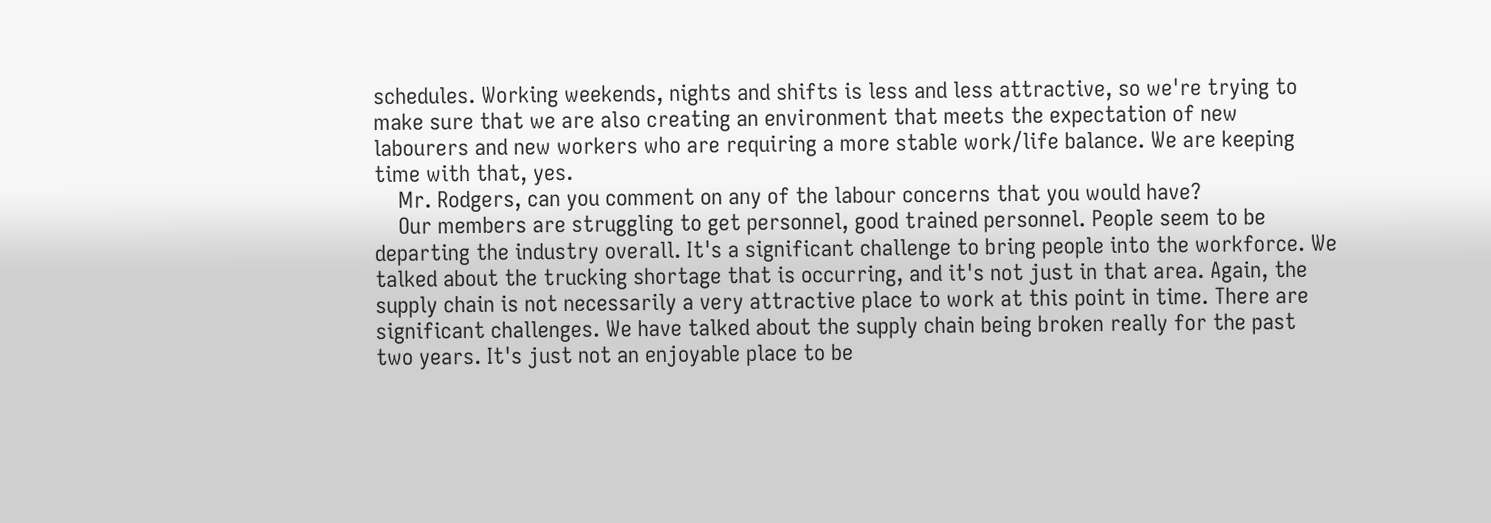schedules. Working weekends, nights and shifts is less and less attractive, so we're trying to make sure that we are also creating an environment that meets the expectation of new labourers and new workers who are requiring a more stable work/life balance. We are keeping time with that, yes.
    Mr. Rodgers, can you comment on any of the labour concerns that you would have?
    Our members are struggling to get personnel, good trained personnel. People seem to be departing the industry overall. It's a significant challenge to bring people into the workforce. We talked about the trucking shortage that is occurring, and it's not just in that area. Again, the supply chain is not necessarily a very attractive place to work at this point in time. There are significant challenges. We have talked about the supply chain being broken really for the past two years. It's just not an enjoyable place to be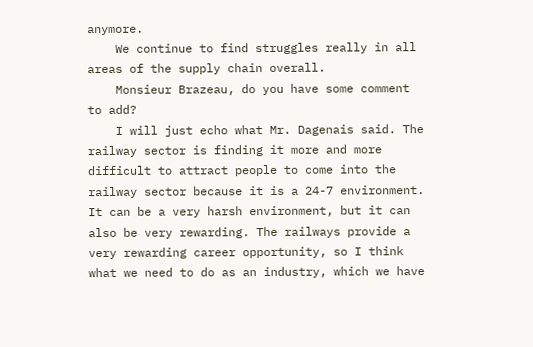anymore.
    We continue to find struggles really in all areas of the supply chain overall.
    Monsieur Brazeau, do you have some comment to add?
    I will just echo what Mr. Dagenais said. The railway sector is finding it more and more difficult to attract people to come into the railway sector because it is a 24-7 environment. It can be a very harsh environment, but it can also be very rewarding. The railways provide a very rewarding career opportunity, so I think what we need to do as an industry, which we have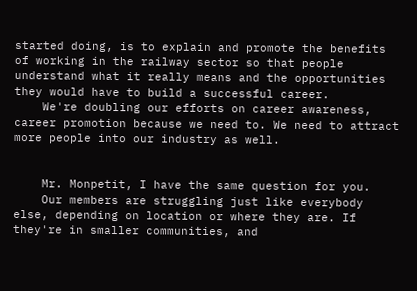started doing, is to explain and promote the benefits of working in the railway sector so that people understand what it really means and the opportunities they would have to build a successful career.
    We're doubling our efforts on career awareness, career promotion because we need to. We need to attract more people into our industry as well.


    Mr. Monpetit, I have the same question for you.
    Our members are struggling just like everybody else, depending on location or where they are. If they're in smaller communities, and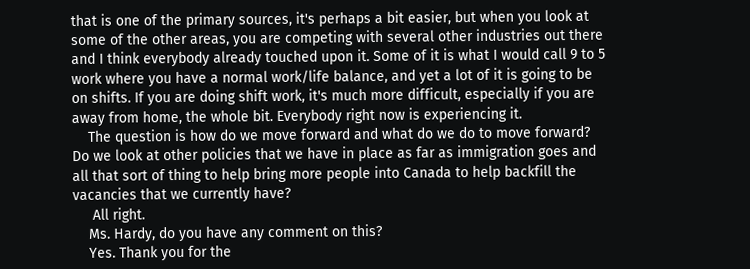that is one of the primary sources, it's perhaps a bit easier, but when you look at some of the other areas, you are competing with several other industries out there and I think everybody already touched upon it. Some of it is what I would call 9 to 5 work where you have a normal work/life balance, and yet a lot of it is going to be on shifts. If you are doing shift work, it's much more difficult, especially if you are away from home, the whole bit. Everybody right now is experiencing it.
    The question is how do we move forward and what do we do to move forward? Do we look at other policies that we have in place as far as immigration goes and all that sort of thing to help bring more people into Canada to help backfill the vacancies that we currently have?
     All right.
    Ms. Hardy, do you have any comment on this?
    Yes. Thank you for the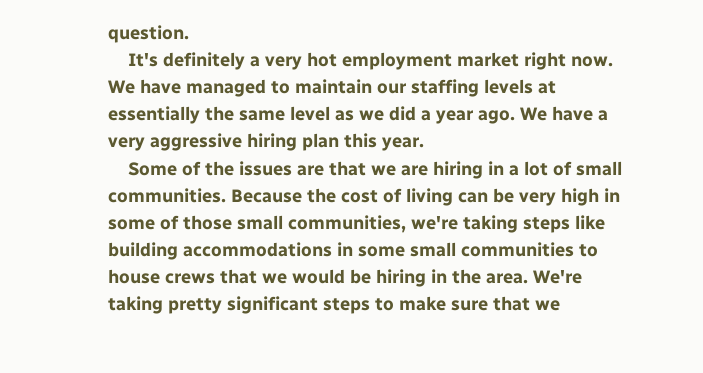question.
    It's definitely a very hot employment market right now. We have managed to maintain our staffing levels at essentially the same level as we did a year ago. We have a very aggressive hiring plan this year.
    Some of the issues are that we are hiring in a lot of small communities. Because the cost of living can be very high in some of those small communities, we're taking steps like building accommodations in some small communities to house crews that we would be hiring in the area. We're taking pretty significant steps to make sure that we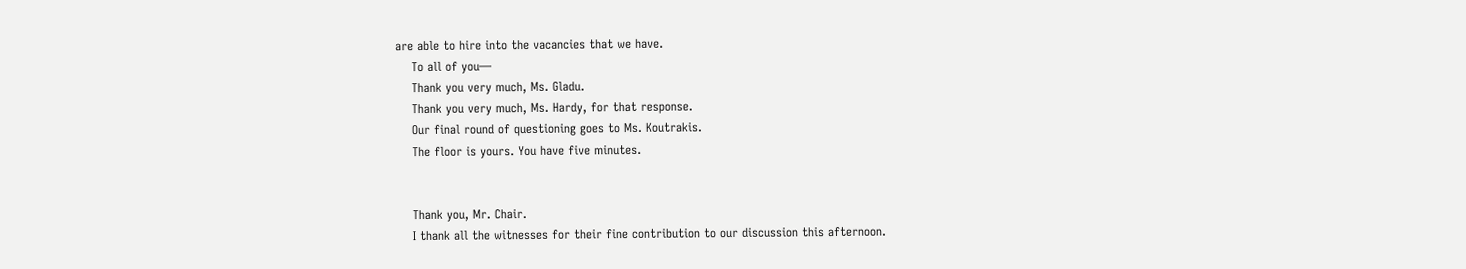are able to hire into the vacancies that we have.
    To all of you—
    Thank you very much, Ms. Gladu.
    Thank you very much, Ms. Hardy, for that response.
    Our final round of questioning goes to Ms. Koutrakis.
    The floor is yours. You have five minutes.


    Thank you, Mr. Chair.
    I thank all the witnesses for their fine contribution to our discussion this afternoon.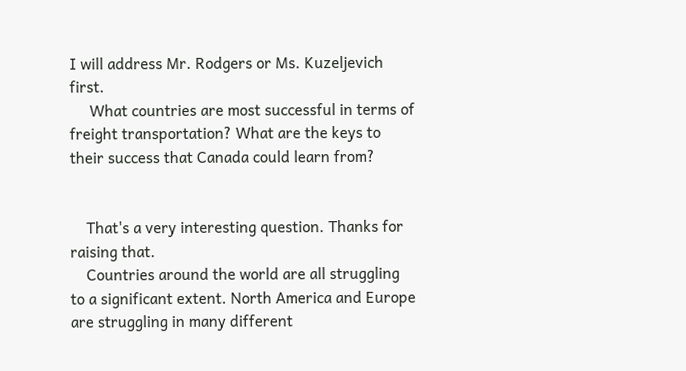I will address Mr. Rodgers or Ms. Kuzeljevich first.
     What countries are most successful in terms of freight transportation? What are the keys to their success that Canada could learn from?


    That's a very interesting question. Thanks for raising that.
    Countries around the world are all struggling to a significant extent. North America and Europe are struggling in many different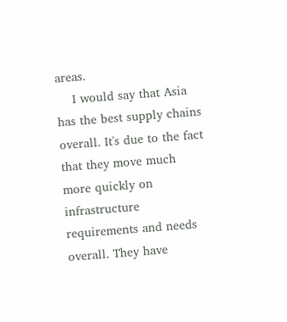areas.
    I would say that Asia has the best supply chains overall. It's due to the fact that they move much more quickly on infrastructure requirements and needs overall. They have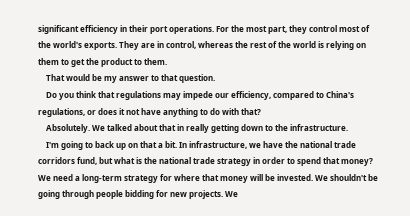significant efficiency in their port operations. For the most part, they control most of the world's exports. They are in control, whereas the rest of the world is relying on them to get the product to them.
    That would be my answer to that question.
    Do you think that regulations may impede our efficiency, compared to China's regulations, or does it not have anything to do with that?
    Absolutely. We talked about that in really getting down to the infrastructure.
    I'm going to back up on that a bit. In infrastructure, we have the national trade corridors fund, but what is the national trade strategy in order to spend that money? We need a long-term strategy for where that money will be invested. We shouldn't be going through people bidding for new projects. We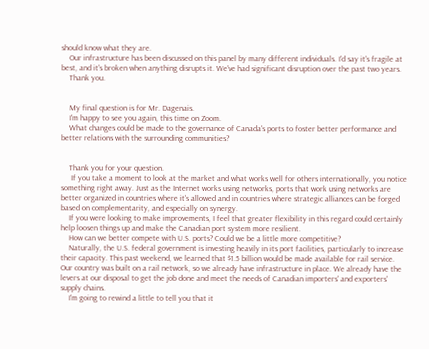should know what they are.
    Our infrastructure has been discussed on this panel by many different individuals. I'd say it's fragile at best, and it's broken when anything disrupts it. We've had significant disruption over the past two years.
    Thank you.


    My final question is for Mr. Dagenais.
    I'm happy to see you again, this time on Zoom.
    What changes could be made to the governance of Canada's ports to foster better performance and better relations with the surrounding communities?


    Thank you for your question.
     If you take a moment to look at the market and what works well for others internationally, you notice something right away. Just as the Internet works using networks, ports that work using networks are better organized in countries where it's allowed and in countries where strategic alliances can be forged based on complementarity, and especially on synergy.
    If you were looking to make improvements, I feel that greater flexibility in this regard could certainly help loosen things up and make the Canadian port system more resilient.
    How can we better compete with U.S. ports? Could we be a little more competitive?
    Naturally, the U.S. federal government is investing heavily in its port facilities, particularly to increase their capacity. This past weekend, we learned that $1.5 billion would be made available for rail service. Our country was built on a rail network, so we already have infrastructure in place. We already have the levers at our disposal to get the job done and meet the needs of Canadian importers' and exporters' supply chains.
    I'm going to rewind a little to tell you that it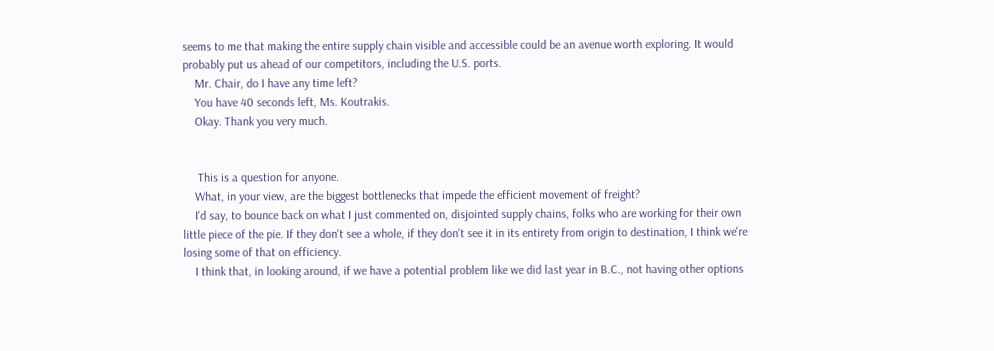seems to me that making the entire supply chain visible and accessible could be an avenue worth exploring. It would probably put us ahead of our competitors, including the U.S. ports.
    Mr. Chair, do I have any time left?
    You have 40 seconds left, Ms. Koutrakis.
    Okay. Thank you very much.


     This is a question for anyone.
    What, in your view, are the biggest bottlenecks that impede the efficient movement of freight?
    I'd say, to bounce back on what I just commented on, disjointed supply chains, folks who are working for their own little piece of the pie. If they don't see a whole, if they don't see it in its entirety from origin to destination, I think we're losing some of that on efficiency.
    I think that, in looking around, if we have a potential problem like we did last year in B.C., not having other options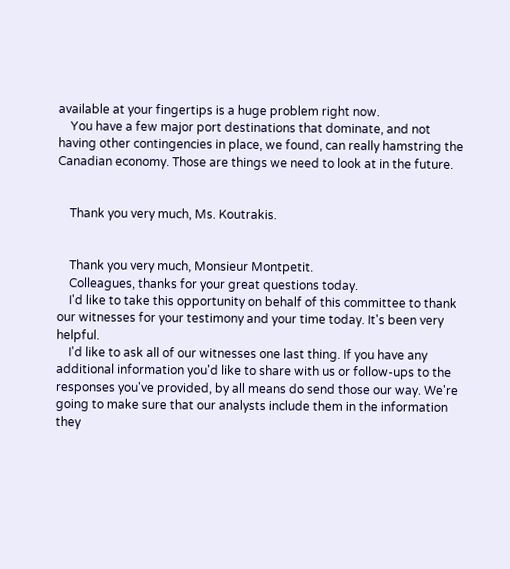available at your fingertips is a huge problem right now.
    You have a few major port destinations that dominate, and not having other contingencies in place, we found, can really hamstring the Canadian economy. Those are things we need to look at in the future.


    Thank you very much, Ms. Koutrakis.


    Thank you very much, Monsieur Montpetit.
    Colleagues, thanks for your great questions today.
    I'd like to take this opportunity on behalf of this committee to thank our witnesses for your testimony and your time today. It's been very helpful.
    I'd like to ask all of our witnesses one last thing. If you have any additional information you'd like to share with us or follow-ups to the responses you've provided, by all means do send those our way. We're going to make sure that our analysts include them in the information they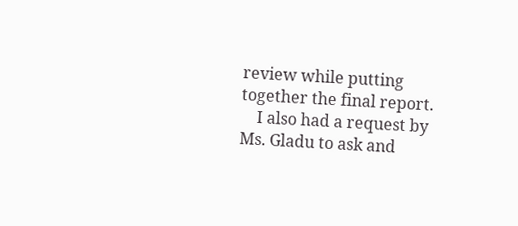review while putting together the final report.
    I also had a request by Ms. Gladu to ask and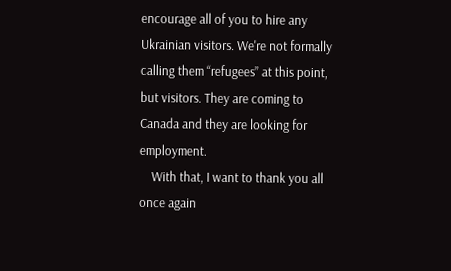encourage all of you to hire any Ukrainian visitors. We're not formally calling them “refugees” at this point, but visitors. They are coming to Canada and they are looking for employment.
    With that, I want to thank you all once again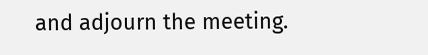and adjourn the meeting.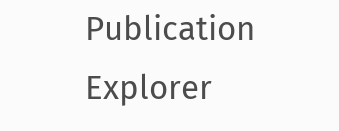Publication Explorer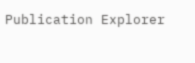Publication Explorer